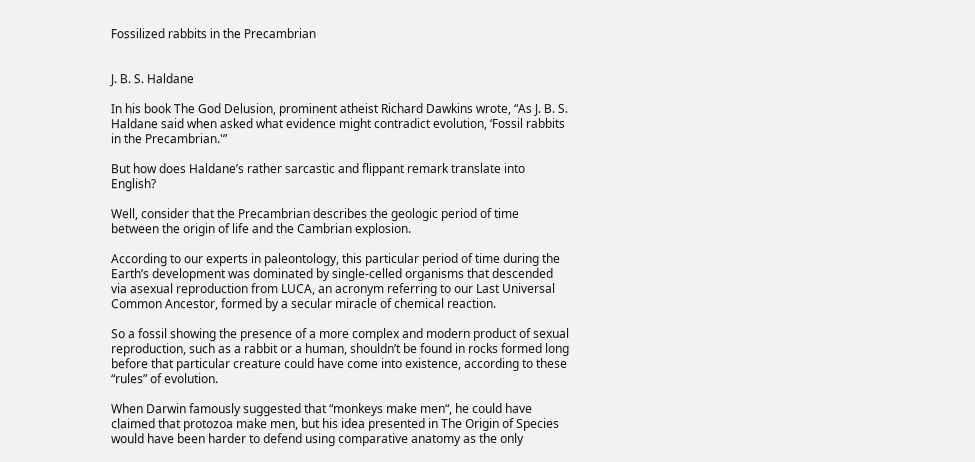Fossilized rabbits in the Precambrian


J. B. S. Haldane

In his book The God Delusion, prominent atheist Richard Dawkins wrote, “As J. B. S. Haldane said when asked what evidence might contradict evolution, ‘Fossil rabbits in the Precambrian.'”

But how does Haldane’s rather sarcastic and flippant remark translate into English?

Well, consider that the Precambrian describes the geologic period of time between the origin of life and the Cambrian explosion.

According to our experts in paleontology, this particular period of time during the Earth’s development was dominated by single-celled organisms that descended via asexual reproduction from LUCA, an acronym referring to our Last Universal Common Ancestor, formed by a secular miracle of chemical reaction.

So a fossil showing the presence of a more complex and modern product of sexual reproduction, such as a rabbit or a human, shouldn’t be found in rocks formed long before that particular creature could have come into existence, according to these “rules” of evolution.

When Darwin famously suggested that “monkeys make men“, he could have claimed that protozoa make men, but his idea presented in The Origin of Species would have been harder to defend using comparative anatomy as the only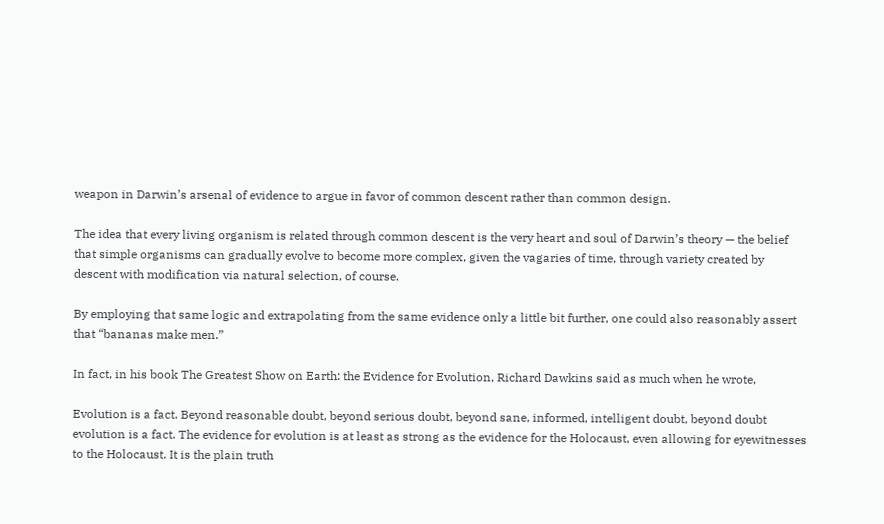weapon in Darwin’s arsenal of evidence to argue in favor of common descent rather than common design.

The idea that every living organism is related through common descent is the very heart and soul of Darwin’s theory — the belief that simple organisms can gradually evolve to become more complex, given the vagaries of time, through variety created by descent with modification via natural selection, of course.

By employing that same logic and extrapolating from the same evidence only a little bit further, one could also reasonably assert that “bananas make men.”

In fact, in his book The Greatest Show on Earth: the Evidence for Evolution, Richard Dawkins said as much when he wrote,

Evolution is a fact. Beyond reasonable doubt, beyond serious doubt, beyond sane, informed, intelligent doubt, beyond doubt evolution is a fact. The evidence for evolution is at least as strong as the evidence for the Holocaust, even allowing for eyewitnesses to the Holocaust. It is the plain truth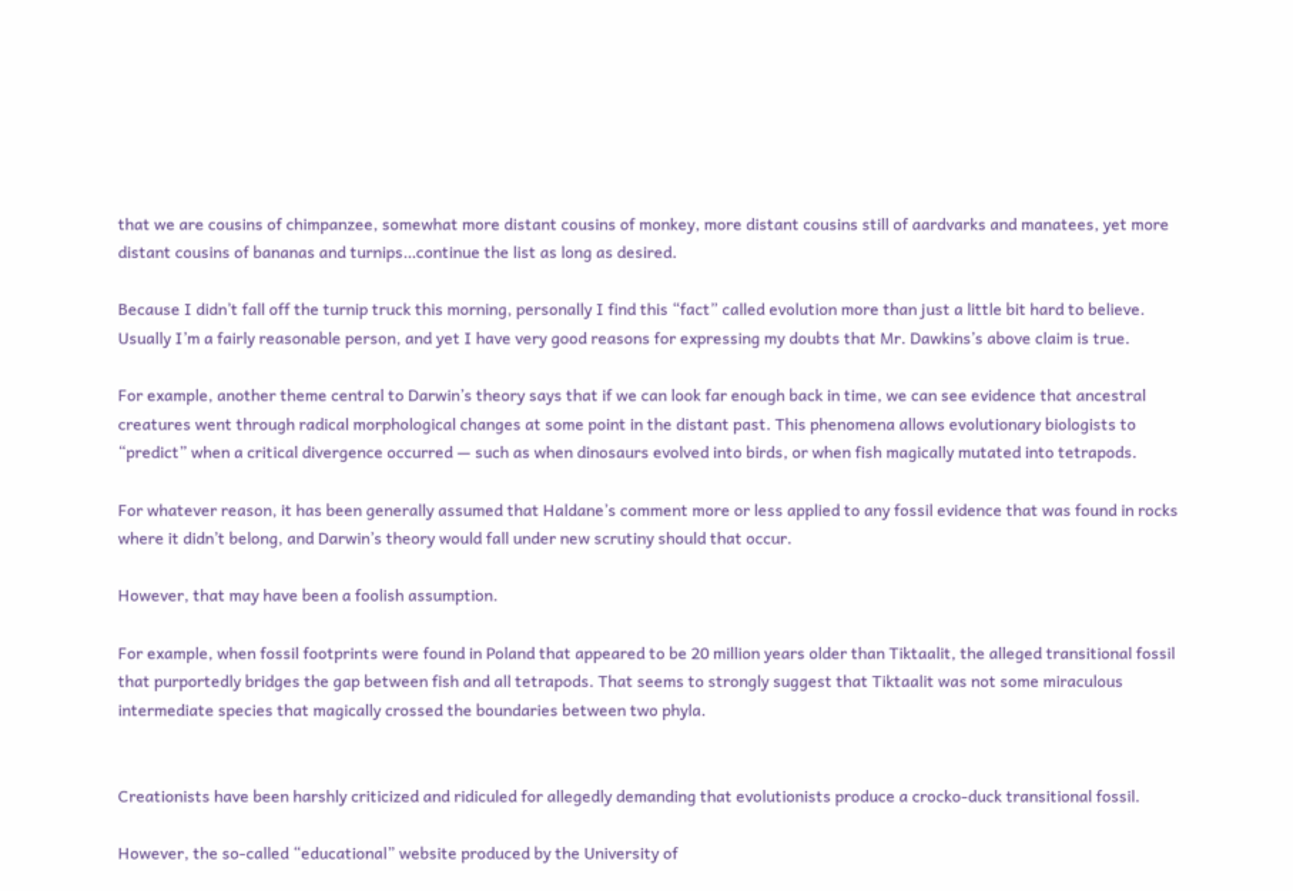that we are cousins of chimpanzee, somewhat more distant cousins of monkey, more distant cousins still of aardvarks and manatees, yet more distant cousins of bananas and turnips…continue the list as long as desired.

Because I didn’t fall off the turnip truck this morning, personally I find this “fact” called evolution more than just a little bit hard to believe. Usually I’m a fairly reasonable person, and yet I have very good reasons for expressing my doubts that Mr. Dawkins’s above claim is true.

For example, another theme central to Darwin’s theory says that if we can look far enough back in time, we can see evidence that ancestral creatures went through radical morphological changes at some point in the distant past. This phenomena allows evolutionary biologists to “predict” when a critical divergence occurred — such as when dinosaurs evolved into birds, or when fish magically mutated into tetrapods.

For whatever reason, it has been generally assumed that Haldane’s comment more or less applied to any fossil evidence that was found in rocks where it didn’t belong, and Darwin’s theory would fall under new scrutiny should that occur.

However, that may have been a foolish assumption.

For example, when fossil footprints were found in Poland that appeared to be 20 million years older than Tiktaalit, the alleged transitional fossil that purportedly bridges the gap between fish and all tetrapods. That seems to strongly suggest that Tiktaalit was not some miraculous intermediate species that magically crossed the boundaries between two phyla.


Creationists have been harshly criticized and ridiculed for allegedly demanding that evolutionists produce a crocko-duck transitional fossil.

However, the so-called “educational” website produced by the University of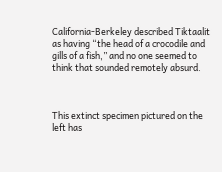California-Berkeley described Tiktaalit as having “the head of a crocodile and gills of a fish,” and no one seemed to think that sounded remotely absurd.



This extinct specimen pictured on the left has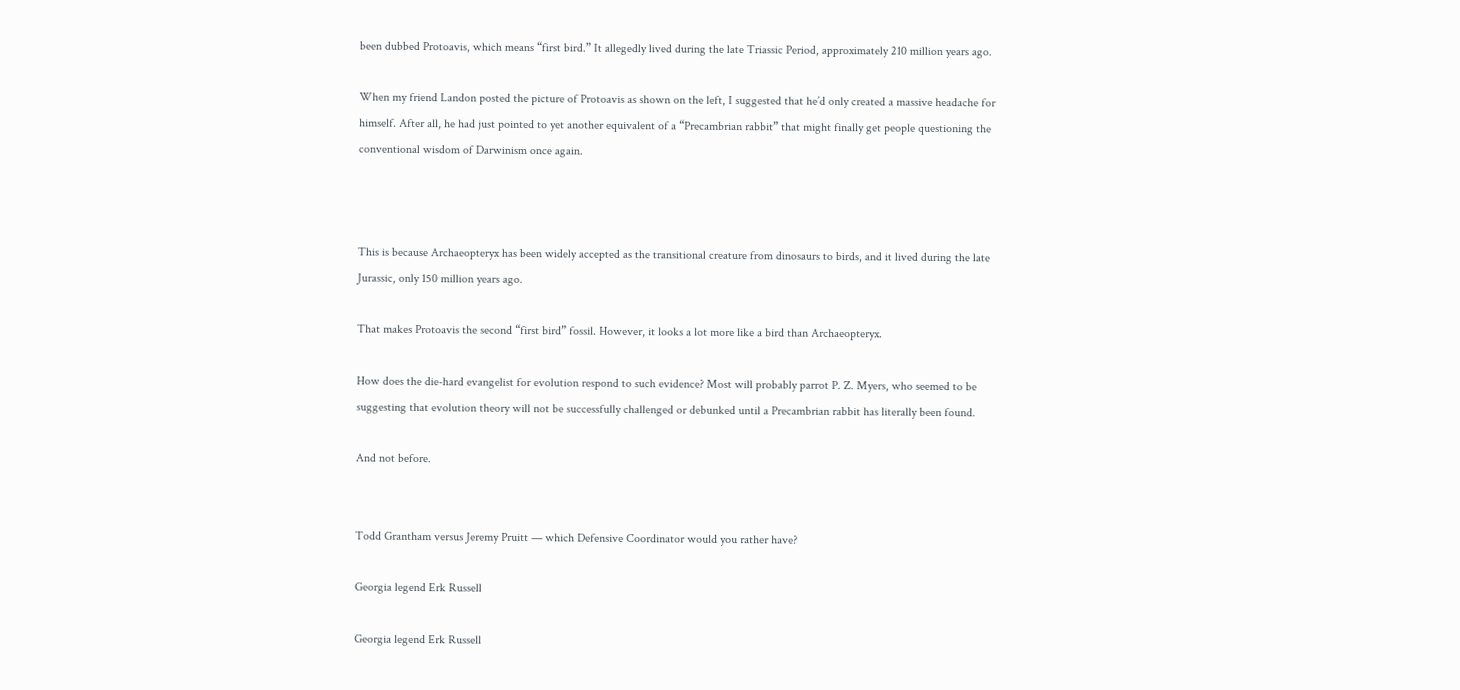been dubbed Protoavis, which means “first bird.” It allegedly lived during the late Triassic Period, approximately 210 million years ago.

When my friend Landon posted the picture of Protoavis as shown on the left, I suggested that he’d only created a massive headache for himself. After all, he had just pointed to yet another equivalent of a “Precambrian rabbit” that might finally get people questioning the conventional wisdom of Darwinism once again.



This is because Archaeopteryx has been widely accepted as the transitional creature from dinosaurs to birds, and it lived during the late Jurassic, only 150 million years ago.

That makes Protoavis the second “first bird” fossil. However, it looks a lot more like a bird than Archaeopteryx.

How does the die-hard evangelist for evolution respond to such evidence? Most will probably parrot P. Z. Myers, who seemed to be suggesting that evolution theory will not be successfully challenged or debunked until a Precambrian rabbit has literally been found.

And not before.


Todd Grantham versus Jeremy Pruitt — which Defensive Coordinator would you rather have?

Georgia legend Erk Russell

Georgia legend Erk Russell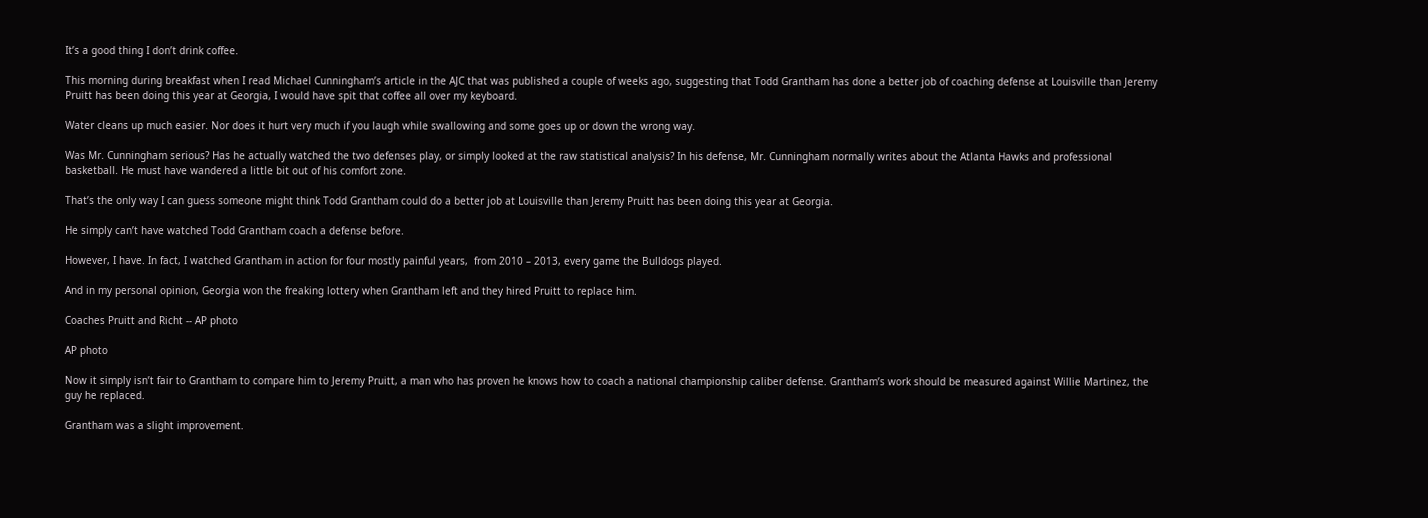It’s a good thing I don’t drink coffee.

This morning during breakfast when I read Michael Cunningham’s article in the AJC that was published a couple of weeks ago, suggesting that Todd Grantham has done a better job of coaching defense at Louisville than Jeremy Pruitt has been doing this year at Georgia, I would have spit that coffee all over my keyboard.

Water cleans up much easier. Nor does it hurt very much if you laugh while swallowing and some goes up or down the wrong way.

Was Mr. Cunningham serious? Has he actually watched the two defenses play, or simply looked at the raw statistical analysis? In his defense, Mr. Cunningham normally writes about the Atlanta Hawks and professional basketball. He must have wandered a little bit out of his comfort zone.

That’s the only way I can guess someone might think Todd Grantham could do a better job at Louisville than Jeremy Pruitt has been doing this year at Georgia.

He simply can’t have watched Todd Grantham coach a defense before.

However, I have. In fact, I watched Grantham in action for four mostly painful years,  from 2010 – 2013, every game the Bulldogs played.

And in my personal opinion, Georgia won the freaking lottery when Grantham left and they hired Pruitt to replace him.

Coaches Pruitt and Richt -- AP photo

AP photo

Now it simply isn’t fair to Grantham to compare him to Jeremy Pruitt, a man who has proven he knows how to coach a national championship caliber defense. Grantham’s work should be measured against Willie Martinez, the guy he replaced.

Grantham was a slight improvement.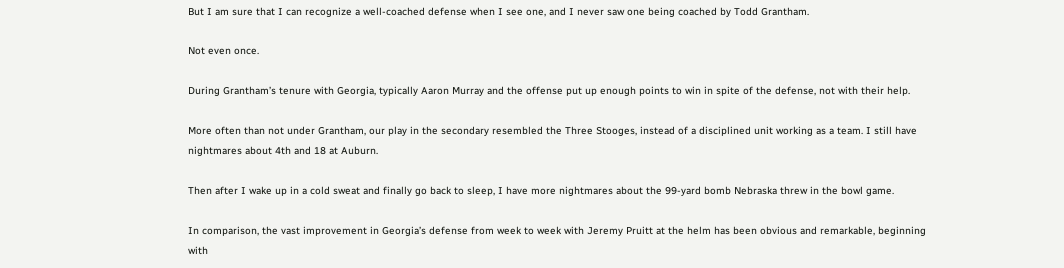But I am sure that I can recognize a well-coached defense when I see one, and I never saw one being coached by Todd Grantham.

Not even once.

During Grantham’s tenure with Georgia, typically Aaron Murray and the offense put up enough points to win in spite of the defense, not with their help.

More often than not under Grantham, our play in the secondary resembled the Three Stooges, instead of a disciplined unit working as a team. I still have nightmares about 4th and 18 at Auburn.

Then after I wake up in a cold sweat and finally go back to sleep, I have more nightmares about the 99-yard bomb Nebraska threw in the bowl game.

In comparison, the vast improvement in Georgia’s defense from week to week with Jeremy Pruitt at the helm has been obvious and remarkable, beginning with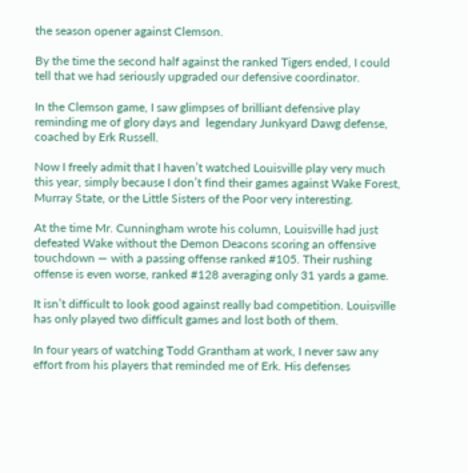the season opener against Clemson.

By the time the second half against the ranked Tigers ended, I could tell that we had seriously upgraded our defensive coordinator.

In the Clemson game, I saw glimpses of brilliant defensive play reminding me of glory days and  legendary Junkyard Dawg defense, coached by Erk Russell.

Now I freely admit that I haven’t watched Louisville play very much this year, simply because I don’t find their games against Wake Forest, Murray State, or the Little Sisters of the Poor very interesting.

At the time Mr. Cunningham wrote his column, Louisville had just defeated Wake without the Demon Deacons scoring an offensive touchdown — with a passing offense ranked #105. Their rushing offense is even worse, ranked #128 averaging only 31 yards a game.

It isn’t difficult to look good against really bad competition. Louisville has only played two difficult games and lost both of them.

In four years of watching Todd Grantham at work, I never saw any effort from his players that reminded me of Erk. His defenses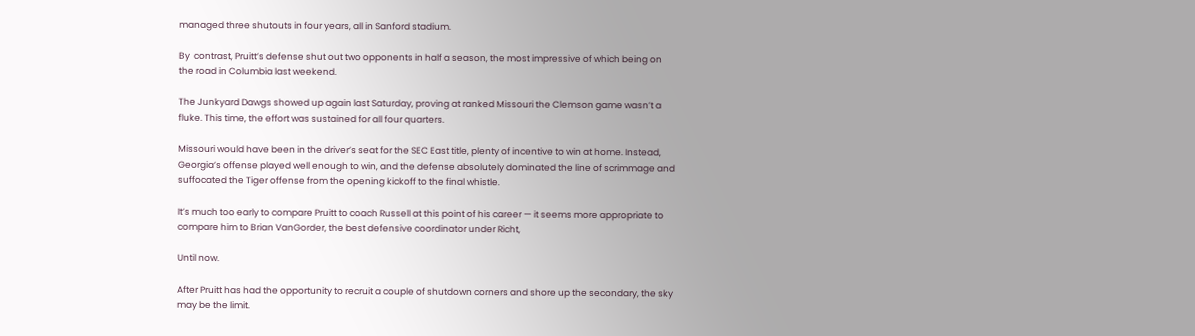managed three shutouts in four years, all in Sanford stadium.

By  contrast, Pruitt’s defense shut out two opponents in half a season, the most impressive of which being on the road in Columbia last weekend.

The Junkyard Dawgs showed up again last Saturday, proving at ranked Missouri the Clemson game wasn’t a fluke. This time, the effort was sustained for all four quarters.

Missouri would have been in the driver’s seat for the SEC East title, plenty of incentive to win at home. Instead, Georgia’s offense played well enough to win, and the defense absolutely dominated the line of scrimmage and suffocated the Tiger offense from the opening kickoff to the final whistle.

It’s much too early to compare Pruitt to coach Russell at this point of his career — it seems more appropriate to compare him to Brian VanGorder, the best defensive coordinator under Richt,

Until now.

After Pruitt has had the opportunity to recruit a couple of shutdown corners and shore up the secondary, the sky may be the limit.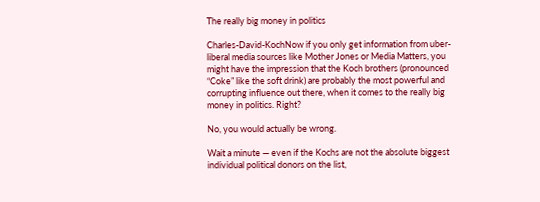The really big money in politics

Charles-David-KochNow if you only get information from uber-liberal media sources like Mother Jones or Media Matters, you might have the impression that the Koch brothers (pronounced “Coke” like the soft drink) are probably the most powerful and corrupting influence out there, when it comes to the really big money in politics. Right?

No, you would actually be wrong.

Wait a minute — even if the Kochs are not the absolute biggest individual political donors on the list,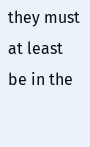they must at least be in the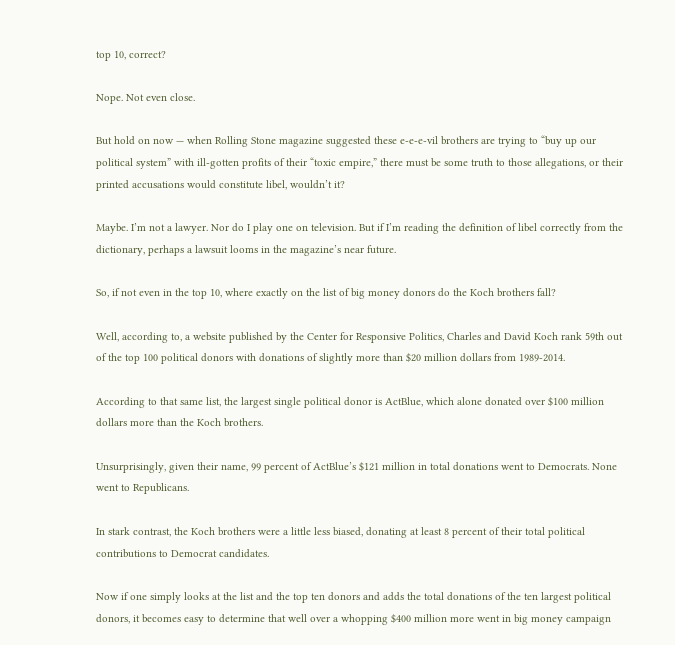top 10, correct?

Nope. Not even close.

But hold on now — when Rolling Stone magazine suggested these e-e-e-vil brothers are trying to “buy up our political system” with ill-gotten profits of their “toxic empire,” there must be some truth to those allegations, or their printed accusations would constitute libel, wouldn’t it?

Maybe. I’m not a lawyer. Nor do I play one on television. But if I’m reading the definition of libel correctly from the dictionary, perhaps a lawsuit looms in the magazine’s near future.

So, if not even in the top 10, where exactly on the list of big money donors do the Koch brothers fall?

Well, according to, a website published by the Center for Responsive Politics, Charles and David Koch rank 59th out of the top 100 political donors with donations of slightly more than $20 million dollars from 1989-2014.

According to that same list, the largest single political donor is ActBlue, which alone donated over $100 million dollars more than the Koch brothers.

Unsurprisingly, given their name, 99 percent of ActBlue’s $121 million in total donations went to Democrats. None went to Republicans.

In stark contrast, the Koch brothers were a little less biased, donating at least 8 percent of their total political contributions to Democrat candidates.

Now if one simply looks at the list and the top ten donors and adds the total donations of the ten largest political donors, it becomes easy to determine that well over a whopping $400 million more went in big money campaign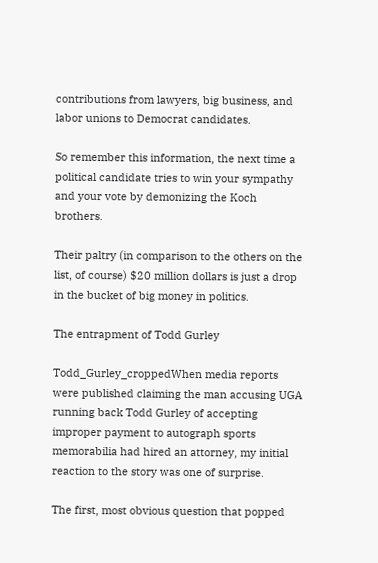contributions from lawyers, big business, and labor unions to Democrat candidates.

So remember this information, the next time a political candidate tries to win your sympathy and your vote by demonizing the Koch brothers.

Their paltry (in comparison to the others on the list, of course) $20 million dollars is just a drop in the bucket of big money in politics.

The entrapment of Todd Gurley

Todd_Gurley_croppedWhen media reports were published claiming the man accusing UGA running back Todd Gurley of accepting improper payment to autograph sports memorabilia had hired an attorney, my initial reaction to the story was one of surprise.

The first, most obvious question that popped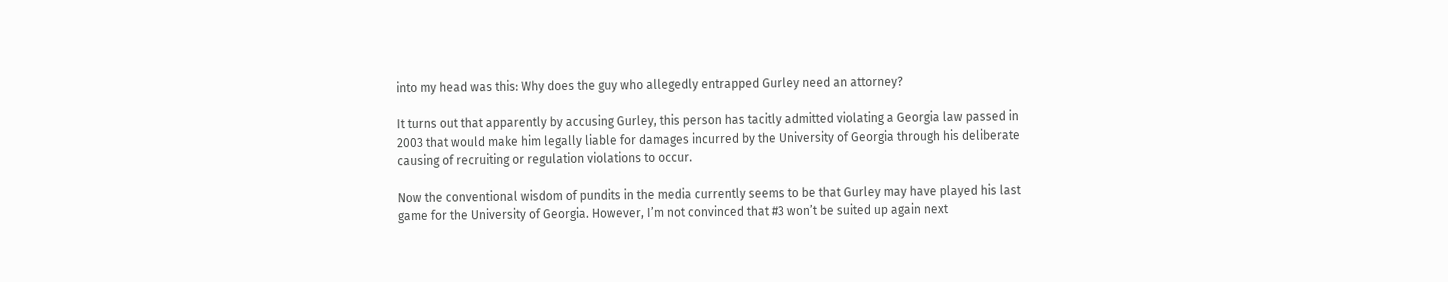into my head was this: Why does the guy who allegedly entrapped Gurley need an attorney?

It turns out that apparently by accusing Gurley, this person has tacitly admitted violating a Georgia law passed in 2003 that would make him legally liable for damages incurred by the University of Georgia through his deliberate causing of recruiting or regulation violations to occur.

Now the conventional wisdom of pundits in the media currently seems to be that Gurley may have played his last game for the University of Georgia. However, I’m not convinced that #3 won’t be suited up again next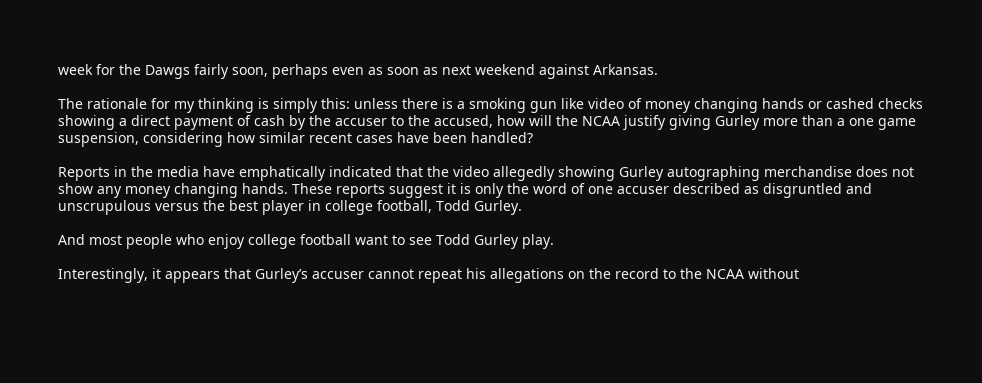week for the Dawgs fairly soon, perhaps even as soon as next weekend against Arkansas.

The rationale for my thinking is simply this: unless there is a smoking gun like video of money changing hands or cashed checks showing a direct payment of cash by the accuser to the accused, how will the NCAA justify giving Gurley more than a one game suspension, considering how similar recent cases have been handled?

Reports in the media have emphatically indicated that the video allegedly showing Gurley autographing merchandise does not show any money changing hands. These reports suggest it is only the word of one accuser described as disgruntled and unscrupulous versus the best player in college football, Todd Gurley.

And most people who enjoy college football want to see Todd Gurley play.

Interestingly, it appears that Gurley’s accuser cannot repeat his allegations on the record to the NCAA without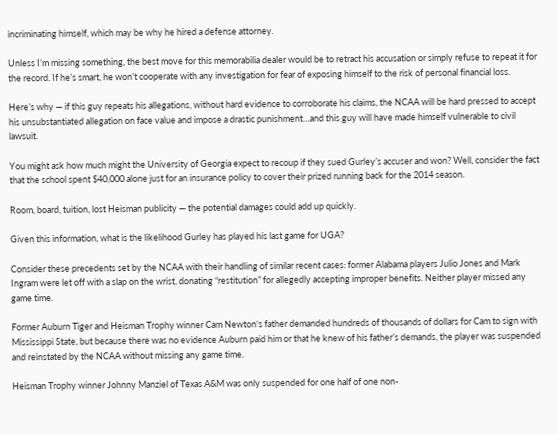incriminating himself, which may be why he hired a defense attorney.

Unless I’m missing something, the best move for this memorabilia dealer would be to retract his accusation or simply refuse to repeat it for the record. If he’s smart, he won’t cooperate with any investigation for fear of exposing himself to the risk of personal financial loss.

Here’s why — if this guy repeats his allegations, without hard evidence to corroborate his claims, the NCAA will be hard pressed to accept his unsubstantiated allegation on face value and impose a drastic punishment…and this guy will have made himself vulnerable to civil lawsuit.

You might ask how much might the University of Georgia expect to recoup if they sued Gurley’s accuser and won? Well, consider the fact that the school spent $40,000 alone just for an insurance policy to cover their prized running back for the 2014 season.

Room, board, tuition, lost Heisman publicity — the potential damages could add up quickly.

Given this information, what is the likelihood Gurley has played his last game for UGA?

Consider these precedents set by the NCAA with their handling of similar recent cases: former Alabama players Julio Jones and Mark Ingram were let off with a slap on the wrist, donating “restitution” for allegedly accepting improper benefits. Neither player missed any game time.

Former Auburn Tiger and Heisman Trophy winner Cam Newton‘s father demanded hundreds of thousands of dollars for Cam to sign with Mississippi State, but because there was no evidence Auburn paid him or that he knew of his father’s demands, the player was suspended and reinstated by the NCAA without missing any game time.

Heisman Trophy winner Johnny Manziel of Texas A&M was only suspended for one half of one non-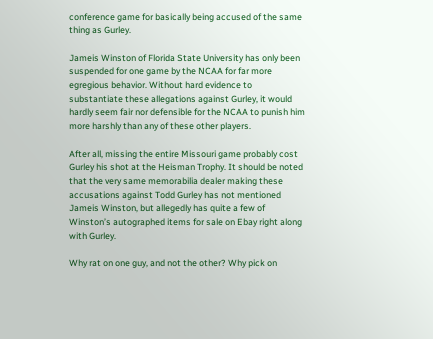conference game for basically being accused of the same thing as Gurley.

Jameis Winston of Florida State University has only been suspended for one game by the NCAA for far more egregious behavior. Without hard evidence to substantiate these allegations against Gurley, it would hardly seem fair nor defensible for the NCAA to punish him more harshly than any of these other players.

After all, missing the entire Missouri game probably cost Gurley his shot at the Heisman Trophy. It should be noted that the very same memorabilia dealer making these accusations against Todd Gurley has not mentioned Jameis Winston, but allegedly has quite a few of Winston’s autographed items for sale on Ebay right along with Gurley.

Why rat on one guy, and not the other? Why pick on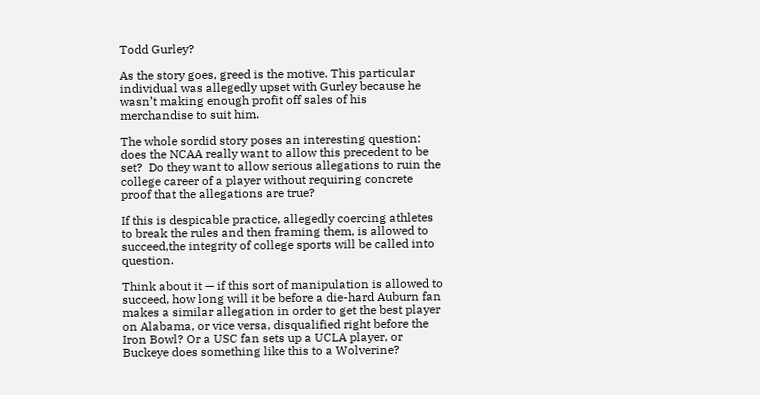Todd Gurley?

As the story goes, greed is the motive. This particular individual was allegedly upset with Gurley because he wasn’t making enough profit off sales of his merchandise to suit him.

The whole sordid story poses an interesting question: does the NCAA really want to allow this precedent to be set?  Do they want to allow serious allegations to ruin the college career of a player without requiring concrete proof that the allegations are true?

If this is despicable practice, allegedly coercing athletes to break the rules and then framing them, is allowed to succeed,the integrity of college sports will be called into question.

Think about it — if this sort of manipulation is allowed to succeed, how long will it be before a die-hard Auburn fan makes a similar allegation in order to get the best player on Alabama, or vice versa, disqualified right before the Iron Bowl? Or a USC fan sets up a UCLA player, or Buckeye does something like this to a Wolverine?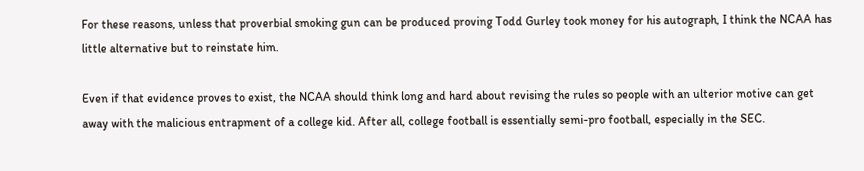For these reasons, unless that proverbial smoking gun can be produced proving Todd Gurley took money for his autograph, I think the NCAA has little alternative but to reinstate him.

Even if that evidence proves to exist, the NCAA should think long and hard about revising the rules so people with an ulterior motive can get away with the malicious entrapment of a college kid. After all, college football is essentially semi-pro football, especially in the SEC.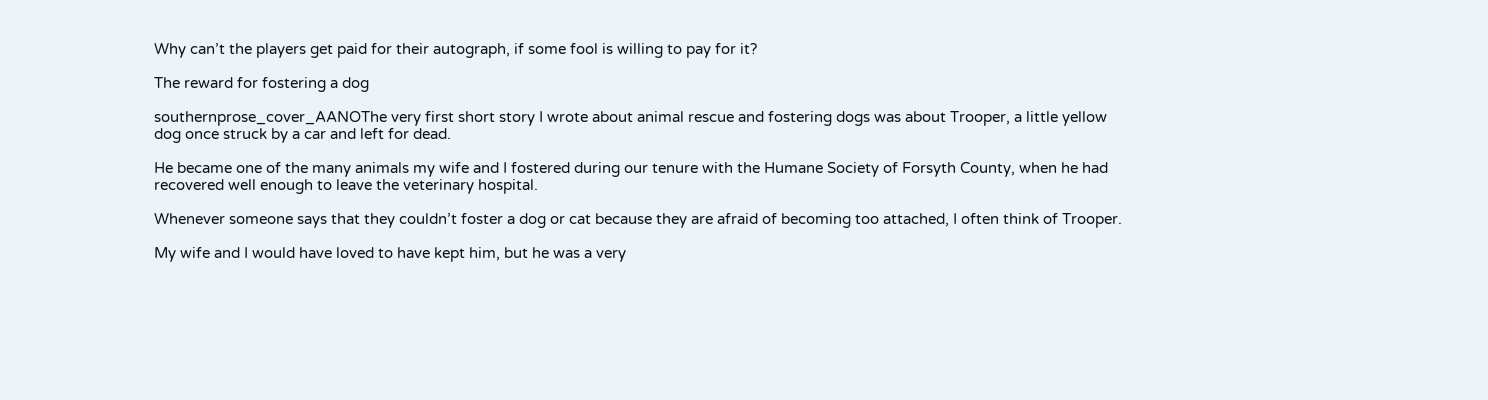Why can’t the players get paid for their autograph, if some fool is willing to pay for it?

The reward for fostering a dog

southernprose_cover_AANOThe very first short story I wrote about animal rescue and fostering dogs was about Trooper, a little yellow dog once struck by a car and left for dead.

He became one of the many animals my wife and I fostered during our tenure with the Humane Society of Forsyth County, when he had recovered well enough to leave the veterinary hospital.

Whenever someone says that they couldn’t foster a dog or cat because they are afraid of becoming too attached, I often think of Trooper.

My wife and I would have loved to have kept him, but he was a very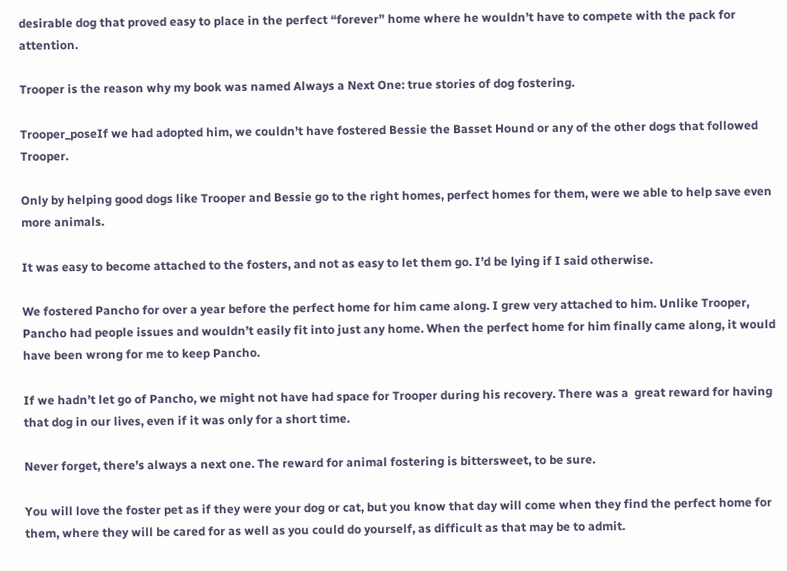desirable dog that proved easy to place in the perfect “forever” home where he wouldn’t have to compete with the pack for attention.

Trooper is the reason why my book was named Always a Next One: true stories of dog fostering.

Trooper_poseIf we had adopted him, we couldn’t have fostered Bessie the Basset Hound or any of the other dogs that followed Trooper.

Only by helping good dogs like Trooper and Bessie go to the right homes, perfect homes for them, were we able to help save even more animals.

It was easy to become attached to the fosters, and not as easy to let them go. I’d be lying if I said otherwise.

We fostered Pancho for over a year before the perfect home for him came along. I grew very attached to him. Unlike Trooper, Pancho had people issues and wouldn’t easily fit into just any home. When the perfect home for him finally came along, it would have been wrong for me to keep Pancho.

If we hadn’t let go of Pancho, we might not have had space for Trooper during his recovery. There was a  great reward for having that dog in our lives, even if it was only for a short time.

Never forget, there’s always a next one. The reward for animal fostering is bittersweet, to be sure.

You will love the foster pet as if they were your dog or cat, but you know that day will come when they find the perfect home for them, where they will be cared for as well as you could do yourself, as difficult as that may be to admit.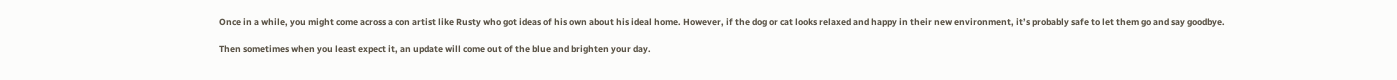Once in a while, you might come across a con artist like Rusty who got ideas of his own about his ideal home. However, if the dog or cat looks relaxed and happy in their new environment, it’s probably safe to let them go and say goodbye.

Then sometimes when you least expect it, an update will come out of the blue and brighten your day.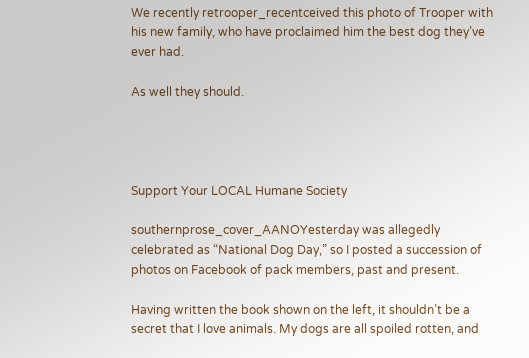We recently retrooper_recentceived this photo of Trooper with his new family, who have proclaimed him the best dog they’ve ever had.

As well they should.




Support Your LOCAL Humane Society

southernprose_cover_AANOYesterday was allegedly celebrated as “National Dog Day,” so I posted a succession of photos on Facebook of pack members, past and present.

Having written the book shown on the left, it shouldn’t be a secret that I love animals. My dogs are all spoiled rotten, and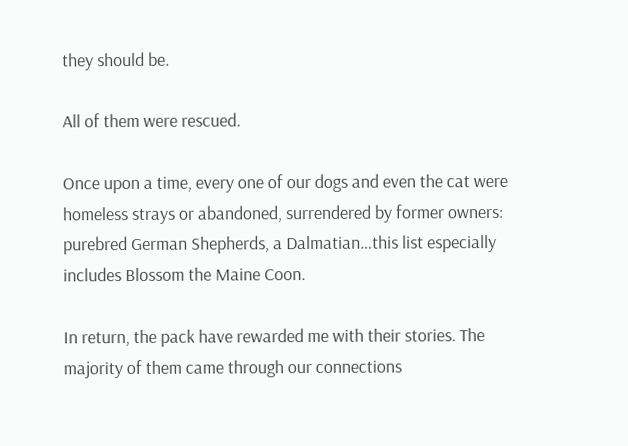they should be.

All of them were rescued.

Once upon a time, every one of our dogs and even the cat were homeless strays or abandoned, surrendered by former owners: purebred German Shepherds, a Dalmatian…this list especially includes Blossom the Maine Coon.

In return, the pack have rewarded me with their stories. The majority of them came through our connections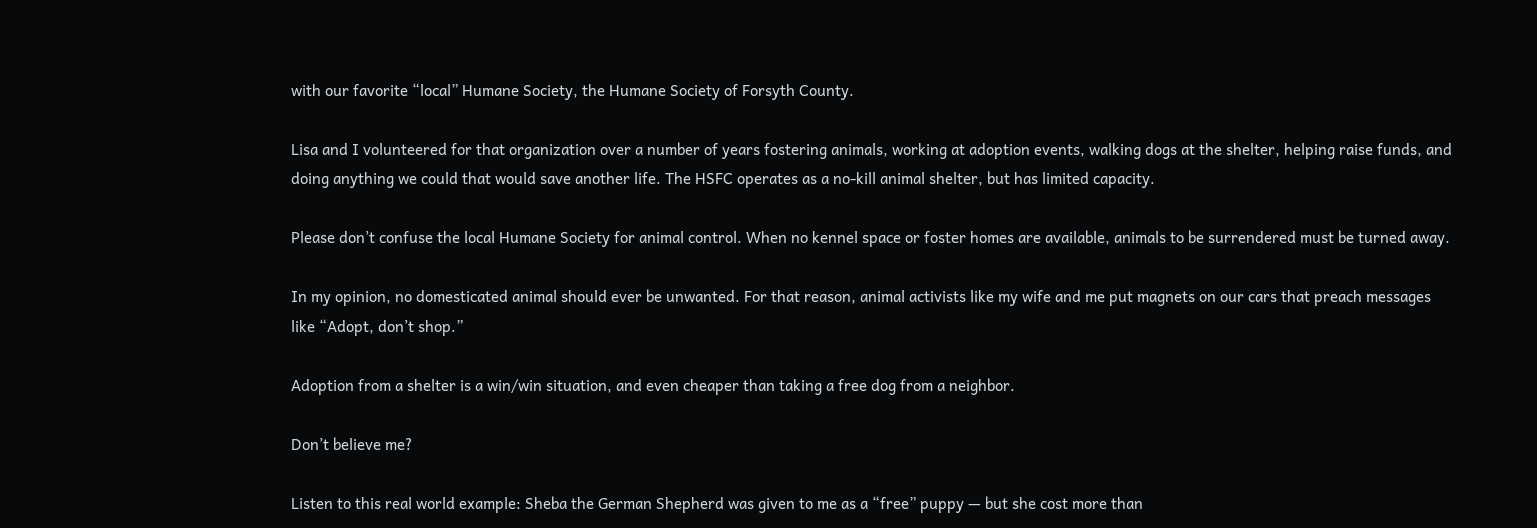with our favorite “local” Humane Society, the Humane Society of Forsyth County.

Lisa and I volunteered for that organization over a number of years fostering animals, working at adoption events, walking dogs at the shelter, helping raise funds, and doing anything we could that would save another life. The HSFC operates as a no-kill animal shelter, but has limited capacity.

Please don’t confuse the local Humane Society for animal control. When no kennel space or foster homes are available, animals to be surrendered must be turned away.

In my opinion, no domesticated animal should ever be unwanted. For that reason, animal activists like my wife and me put magnets on our cars that preach messages like “Adopt, don’t shop.”

Adoption from a shelter is a win/win situation, and even cheaper than taking a free dog from a neighbor.

Don’t believe me?

Listen to this real world example: Sheba the German Shepherd was given to me as a “free” puppy — but she cost more than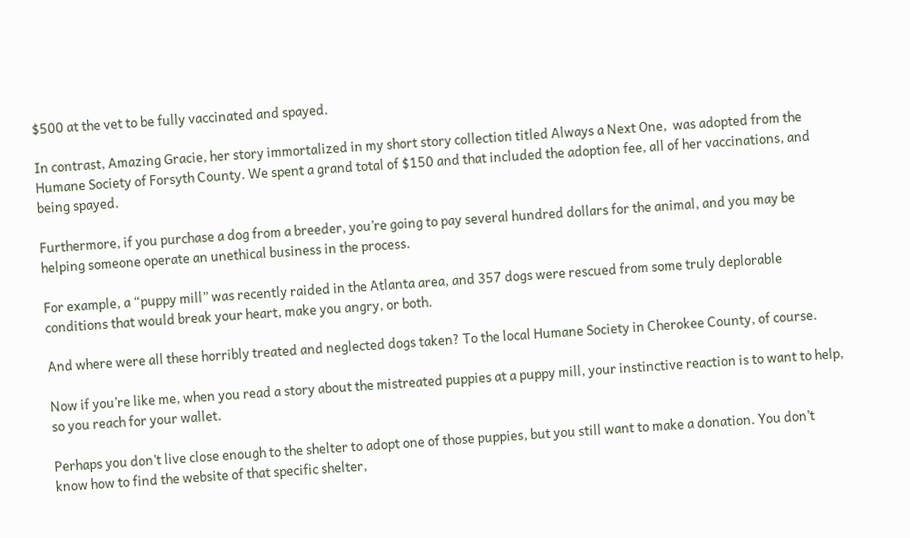$500 at the vet to be fully vaccinated and spayed.

In contrast, Amazing Gracie, her story immortalized in my short story collection titled Always a Next One,  was adopted from the Humane Society of Forsyth County. We spent a grand total of $150 and that included the adoption fee, all of her vaccinations, and being spayed.

Furthermore, if you purchase a dog from a breeder, you’re going to pay several hundred dollars for the animal, and you may be helping someone operate an unethical business in the process.

For example, a “puppy mill” was recently raided in the Atlanta area, and 357 dogs were rescued from some truly deplorable conditions that would break your heart, make you angry, or both.

And where were all these horribly treated and neglected dogs taken? To the local Humane Society in Cherokee County, of course.

Now if you’re like me, when you read a story about the mistreated puppies at a puppy mill, your instinctive reaction is to want to help, so you reach for your wallet.

Perhaps you don’t live close enough to the shelter to adopt one of those puppies, but you still want to make a donation. You don’t know how to find the website of that specific shelter,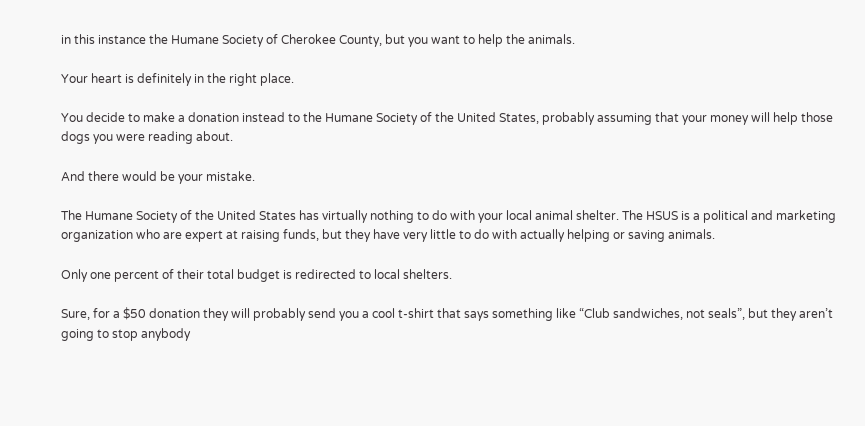in this instance the Humane Society of Cherokee County, but you want to help the animals.

Your heart is definitely in the right place.

You decide to make a donation instead to the Humane Society of the United States, probably assuming that your money will help those dogs you were reading about.

And there would be your mistake.

The Humane Society of the United States has virtually nothing to do with your local animal shelter. The HSUS is a political and marketing organization who are expert at raising funds, but they have very little to do with actually helping or saving animals.

Only one percent of their total budget is redirected to local shelters.

Sure, for a $50 donation they will probably send you a cool t-shirt that says something like “Club sandwiches, not seals”, but they aren’t going to stop anybody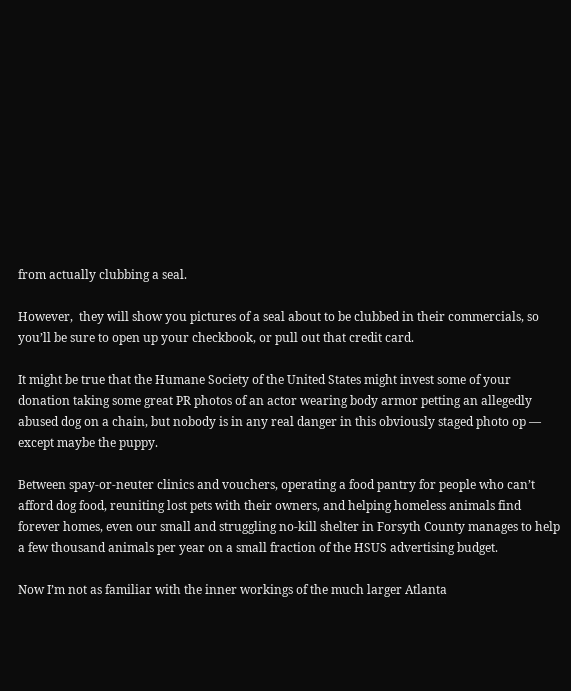from actually clubbing a seal.

However,  they will show you pictures of a seal about to be clubbed in their commercials, so you’ll be sure to open up your checkbook, or pull out that credit card.

It might be true that the Humane Society of the United States might invest some of your donation taking some great PR photos of an actor wearing body armor petting an allegedly abused dog on a chain, but nobody is in any real danger in this obviously staged photo op — except maybe the puppy.

Between spay-or-neuter clinics and vouchers, operating a food pantry for people who can’t afford dog food, reuniting lost pets with their owners, and helping homeless animals find forever homes, even our small and struggling no-kill shelter in Forsyth County manages to help a few thousand animals per year on a small fraction of the HSUS advertising budget.

Now I’m not as familiar with the inner workings of the much larger Atlanta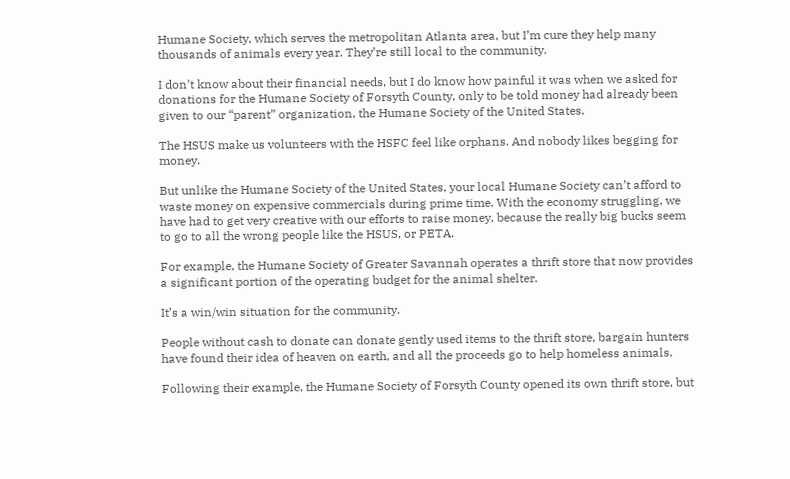Humane Society, which serves the metropolitan Atlanta area, but I’m cure they help many thousands of animals every year. They’re still local to the community.

I don’t know about their financial needs, but I do know how painful it was when we asked for donations for the Humane Society of Forsyth County, only to be told money had already been given to our “parent” organization, the Humane Society of the United States.

The HSUS make us volunteers with the HSFC feel like orphans. And nobody likes begging for money.

But unlike the Humane Society of the United States, your local Humane Society can’t afford to waste money on expensive commercials during prime time. With the economy struggling, we have had to get very creative with our efforts to raise money, because the really big bucks seem to go to all the wrong people like the HSUS, or PETA.

For example, the Humane Society of Greater Savannah operates a thrift store that now provides a significant portion of the operating budget for the animal shelter.

It’s a win/win situation for the community.

People without cash to donate can donate gently used items to the thrift store, bargain hunters have found their idea of heaven on earth, and all the proceeds go to help homeless animals.

Following their example, the Humane Society of Forsyth County opened its own thrift store, but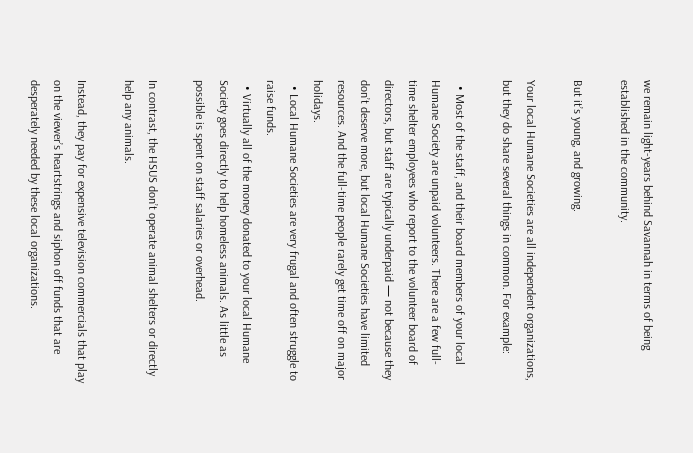we remain light-years behind Savannah in terms of being established in the community.

But it’s young, and growing.

Your local Humane Societies are all independent organizations, but they do share several things in common. For example:

  • Most of the staff, and their board members of your local Humane Society are unpaid volunteers. There are a few full-time shelter employees who report to the volunteer board of directors, but staff are typically underpaid — not because they don’t deserve more, but local Humane Societies have limited resources. And the full-time people rarely get time off on major holidays.
  • Local Humane Societies are very frugal and often struggle to raise funds.
  • Virtually all of the money donated to your local Humane Society goes directly to help homeless animals. As little as possible is spent on staff salaries or overhead.

In contrast, the HSUS don’t operate animal shelters or directly help any animals.

Instead, they pay for expensive television commercials that play on the viewer’s heartstrings and siphon off funds that are desperately needed by these local organizations.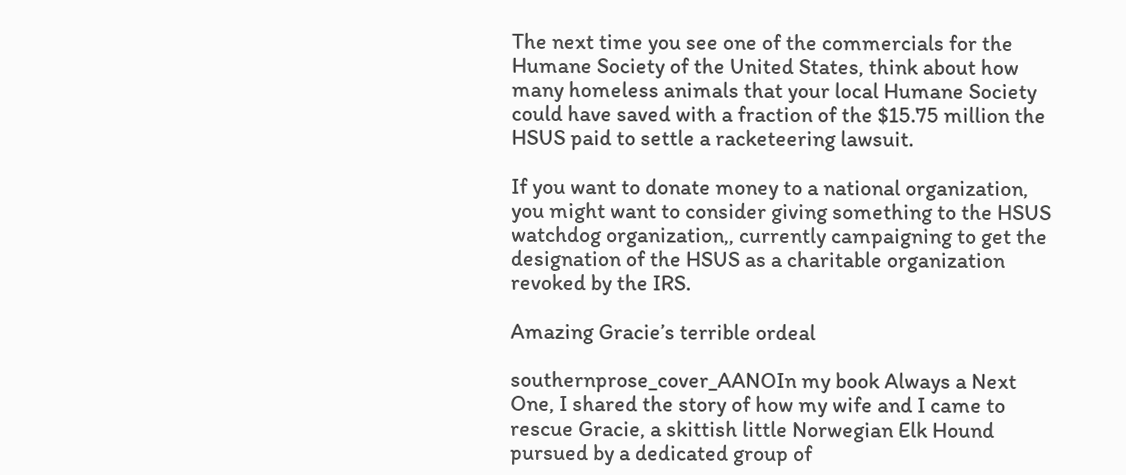The next time you see one of the commercials for the Humane Society of the United States, think about how many homeless animals that your local Humane Society could have saved with a fraction of the $15.75 million the HSUS paid to settle a racketeering lawsuit.

If you want to donate money to a national organization, you might want to consider giving something to the HSUS watchdog organization,, currently campaigning to get the designation of the HSUS as a charitable organization revoked by the IRS.

Amazing Gracie’s terrible ordeal

southernprose_cover_AANOIn my book Always a Next One, I shared the story of how my wife and I came to rescue Gracie, a skittish little Norwegian Elk Hound pursued by a dedicated group of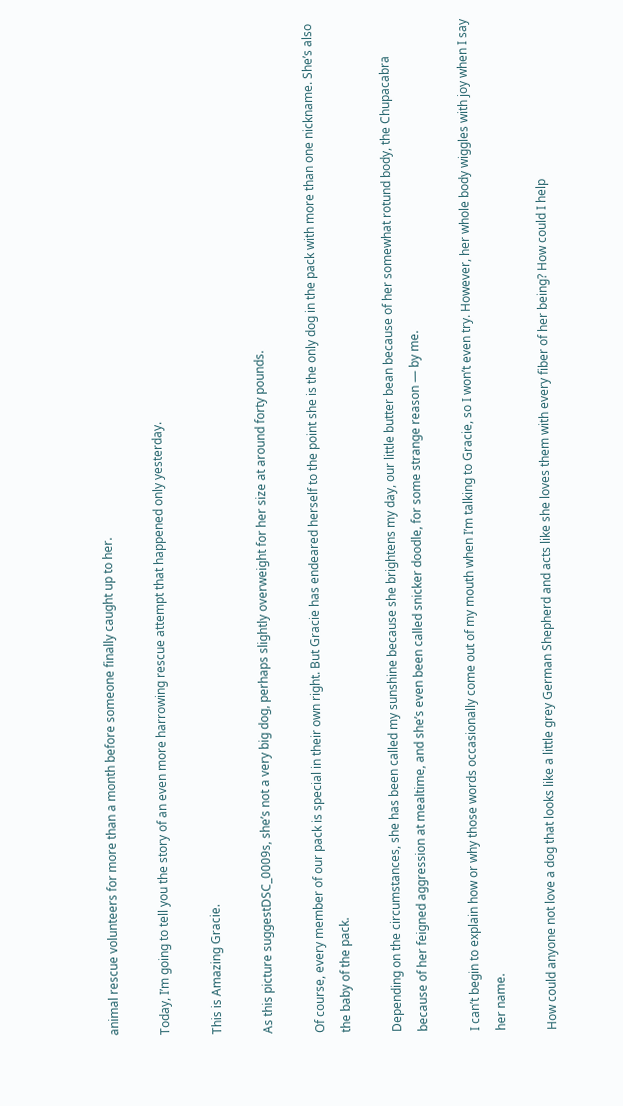animal rescue volunteers for more than a month before someone finally caught up to her.

Today, I’m going to tell you the story of an even more harrowing rescue attempt that happened only yesterday.

This is Amazing Gracie.

As this picture suggestDSC_0009s, she’s not a very big dog, perhaps slightly overweight for her size at around forty pounds.

Of course, every member of our pack is special in their own right. But Gracie has endeared herself to the point she is the only dog in the pack with more than one nickname. She’s also the baby of the pack.

Depending on the circumstances, she has been called my sunshine because she brightens my day, our little butter bean because of her somewhat rotund body, the Chupacabra because of her feigned aggression at mealtime, and she’s even been called snicker doodle, for some strange reason — by me.

I can’t begin to explain how or why those words occasionally come out of my mouth when I’m talking to Gracie, so I won’t even try. However, her whole body wiggles with joy when I say her name.

How could anyone not love a dog that looks like a little grey German Shepherd and acts like she loves them with every fiber of her being? How could I help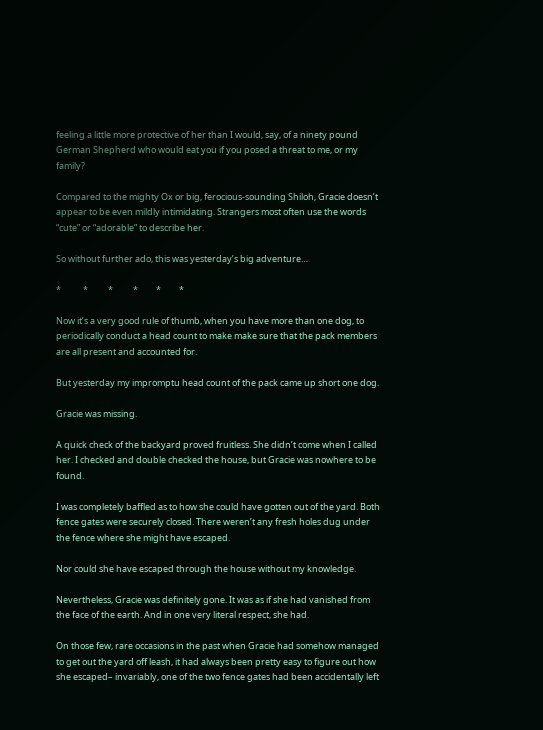feeling a little more protective of her than I would, say, of a ninety pound German Shepherd who would eat you if you posed a threat to me, or my family?

Compared to the mighty Ox or big, ferocious-sounding Shiloh, Gracie doesn’t appear to be even mildly intimidating. Strangers most often use the words “cute” or “adorable” to describe her.

So without further ado, this was yesterday’s big adventure…

*           *          *          *         *         *

Now it’s a very good rule of thumb, when you have more than one dog, to periodically conduct a head count to make make sure that the pack members are all present and accounted for.

But yesterday my impromptu head count of the pack came up short one dog.

Gracie was missing.

A quick check of the backyard proved fruitless. She didn’t come when I called her. I checked and double checked the house, but Gracie was nowhere to be found.

I was completely baffled as to how she could have gotten out of the yard. Both fence gates were securely closed. There weren’t any fresh holes dug under the fence where she might have escaped.

Nor could she have escaped through the house without my knowledge.

Nevertheless, Gracie was definitely gone. It was as if she had vanished from the face of the earth. And in one very literal respect, she had.

On those few, rare occasions in the past when Gracie had somehow managed to get out the yard off leash, it had always been pretty easy to figure out how she escaped– invariably, one of the two fence gates had been accidentally left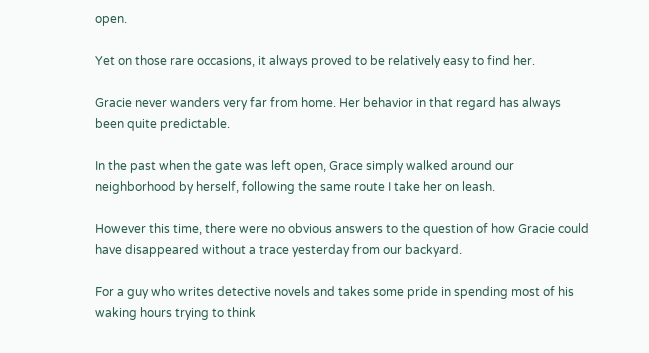open.

Yet on those rare occasions, it always proved to be relatively easy to find her.

Gracie never wanders very far from home. Her behavior in that regard has always been quite predictable.

In the past when the gate was left open, Grace simply walked around our neighborhood by herself, following the same route I take her on leash.

However this time, there were no obvious answers to the question of how Gracie could have disappeared without a trace yesterday from our backyard.

For a guy who writes detective novels and takes some pride in spending most of his waking hours trying to think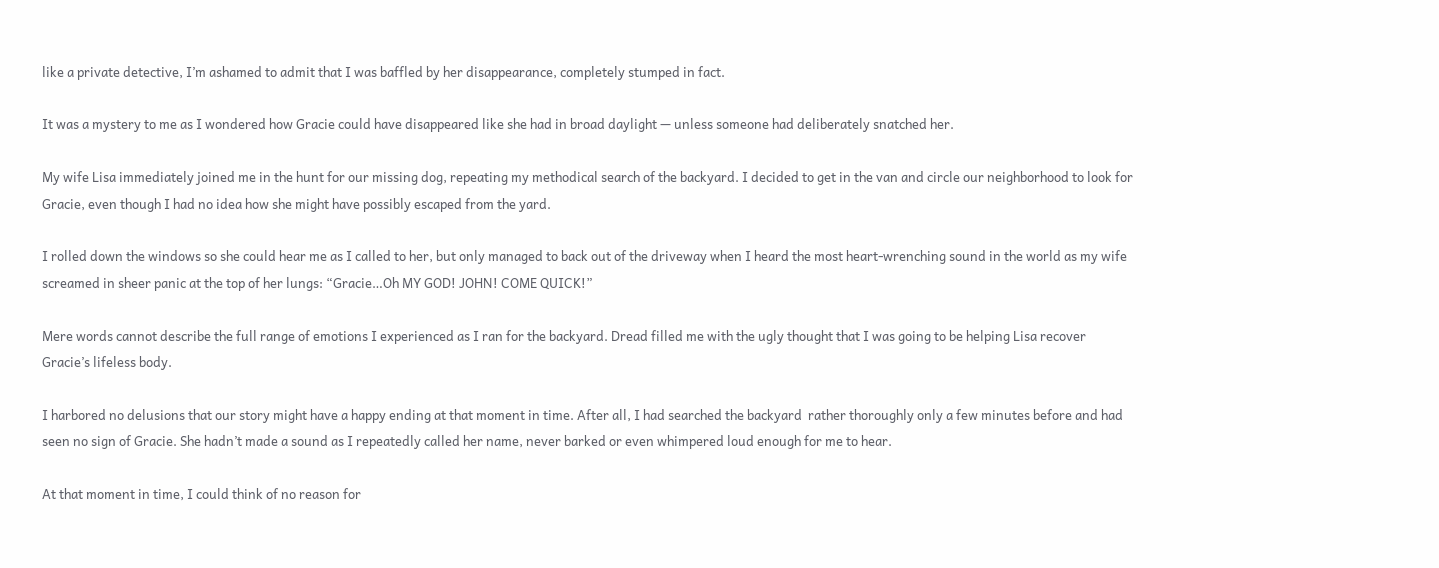like a private detective, I’m ashamed to admit that I was baffled by her disappearance, completely stumped in fact.

It was a mystery to me as I wondered how Gracie could have disappeared like she had in broad daylight — unless someone had deliberately snatched her.

My wife Lisa immediately joined me in the hunt for our missing dog, repeating my methodical search of the backyard. I decided to get in the van and circle our neighborhood to look for Gracie, even though I had no idea how she might have possibly escaped from the yard.

I rolled down the windows so she could hear me as I called to her, but only managed to back out of the driveway when I heard the most heart-wrenching sound in the world as my wife screamed in sheer panic at the top of her lungs: “Gracie…Oh MY GOD! JOHN! COME QUICK!”

Mere words cannot describe the full range of emotions I experienced as I ran for the backyard. Dread filled me with the ugly thought that I was going to be helping Lisa recover Gracie’s lifeless body.

I harbored no delusions that our story might have a happy ending at that moment in time. After all, I had searched the backyard  rather thoroughly only a few minutes before and had seen no sign of Gracie. She hadn’t made a sound as I repeatedly called her name, never barked or even whimpered loud enough for me to hear.

At that moment in time, I could think of no reason for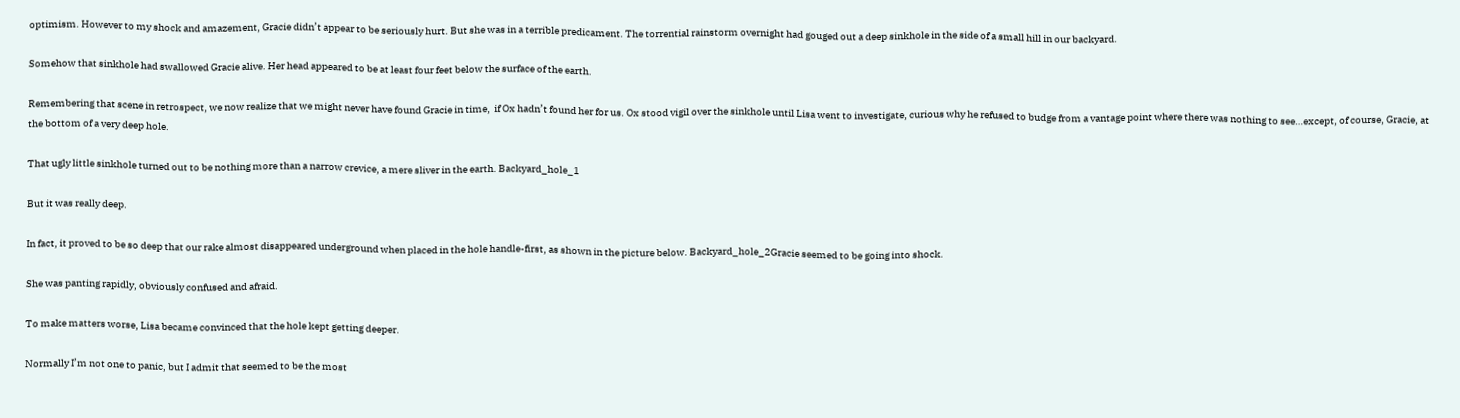optimism. However to my shock and amazement, Gracie didn’t appear to be seriously hurt. But she was in a terrible predicament. The torrential rainstorm overnight had gouged out a deep sinkhole in the side of a small hill in our backyard.

Somehow that sinkhole had swallowed Gracie alive. Her head appeared to be at least four feet below the surface of the earth.

Remembering that scene in retrospect, we now realize that we might never have found Gracie in time,  if Ox hadn’t found her for us. Ox stood vigil over the sinkhole until Lisa went to investigate, curious why he refused to budge from a vantage point where there was nothing to see…except, of course, Gracie, at the bottom of a very deep hole.

That ugly little sinkhole turned out to be nothing more than a narrow crevice, a mere sliver in the earth. Backyard_hole_1

But it was really deep.

In fact, it proved to be so deep that our rake almost disappeared underground when placed in the hole handle-first, as shown in the picture below. Backyard_hole_2Gracie seemed to be going into shock.

She was panting rapidly, obviously confused and afraid.

To make matters worse, Lisa became convinced that the hole kept getting deeper.

Normally I’m not one to panic, but I admit that seemed to be the most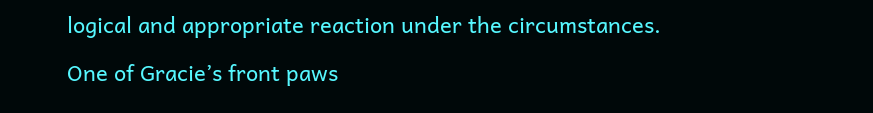logical and appropriate reaction under the circumstances.

One of Gracie’s front paws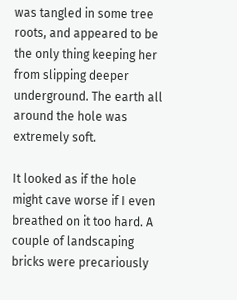was tangled in some tree roots, and appeared to be the only thing keeping her from slipping deeper underground. The earth all around the hole was extremely soft.

It looked as if the hole might cave worse if I even breathed on it too hard. A couple of landscaping bricks were precariously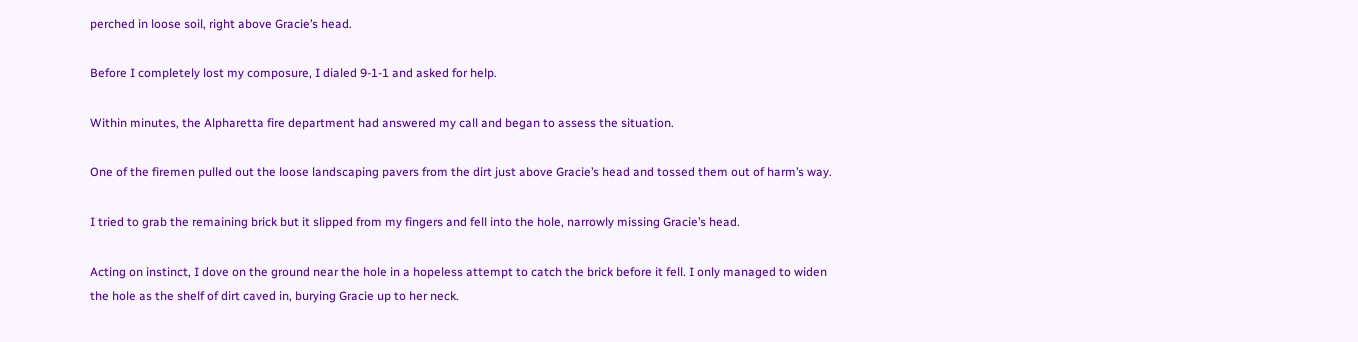perched in loose soil, right above Gracie’s head.

Before I completely lost my composure, I dialed 9-1-1 and asked for help.

Within minutes, the Alpharetta fire department had answered my call and began to assess the situation.

One of the firemen pulled out the loose landscaping pavers from the dirt just above Gracie’s head and tossed them out of harm’s way.

I tried to grab the remaining brick but it slipped from my fingers and fell into the hole, narrowly missing Gracie’s head.

Acting on instinct, I dove on the ground near the hole in a hopeless attempt to catch the brick before it fell. I only managed to widen the hole as the shelf of dirt caved in, burying Gracie up to her neck.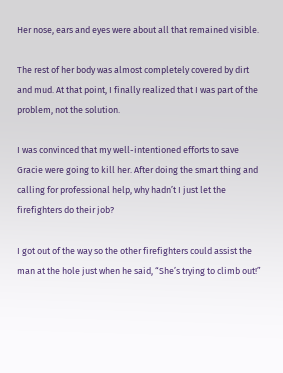Her nose, ears and eyes were about all that remained visible.

The rest of her body was almost completely covered by dirt and mud. At that point, I finally realized that I was part of the problem, not the solution.

I was convinced that my well-intentioned efforts to save Gracie were going to kill her. After doing the smart thing and calling for professional help, why hadn’t I just let the firefighters do their job?

I got out of the way so the other firefighters could assist the man at the hole just when he said, “She’s trying to climb out!”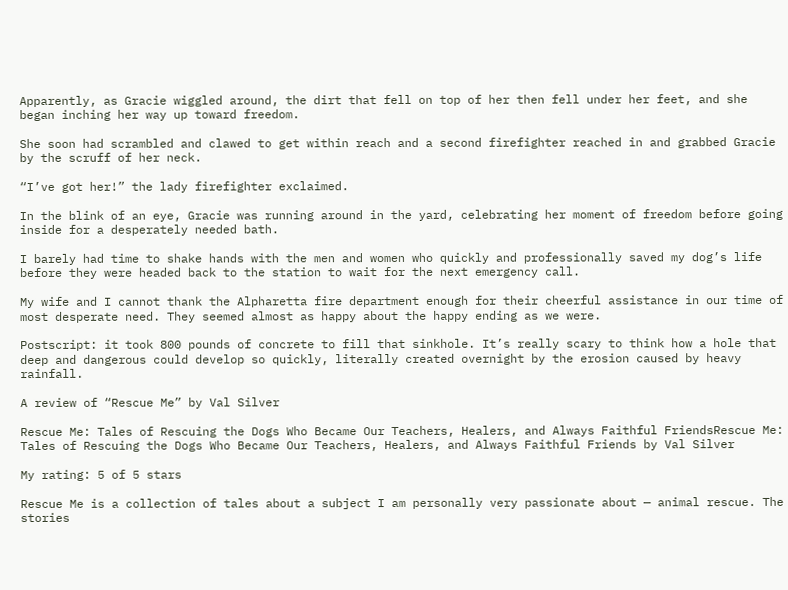Apparently, as Gracie wiggled around, the dirt that fell on top of her then fell under her feet, and she began inching her way up toward freedom.

She soon had scrambled and clawed to get within reach and a second firefighter reached in and grabbed Gracie by the scruff of her neck.

“I’ve got her!” the lady firefighter exclaimed.

In the blink of an eye, Gracie was running around in the yard, celebrating her moment of freedom before going inside for a desperately needed bath.

I barely had time to shake hands with the men and women who quickly and professionally saved my dog’s life before they were headed back to the station to wait for the next emergency call.

My wife and I cannot thank the Alpharetta fire department enough for their cheerful assistance in our time of most desperate need. They seemed almost as happy about the happy ending as we were.

Postscript: it took 800 pounds of concrete to fill that sinkhole. It’s really scary to think how a hole that deep and dangerous could develop so quickly, literally created overnight by the erosion caused by heavy rainfall.

A review of “Rescue Me” by Val Silver

Rescue Me: Tales of Rescuing the Dogs Who Became Our Teachers, Healers, and Always Faithful FriendsRescue Me: Tales of Rescuing the Dogs Who Became Our Teachers, Healers, and Always Faithful Friends by Val Silver

My rating: 5 of 5 stars

Rescue Me is a collection of tales about a subject I am personally very passionate about — animal rescue. The stories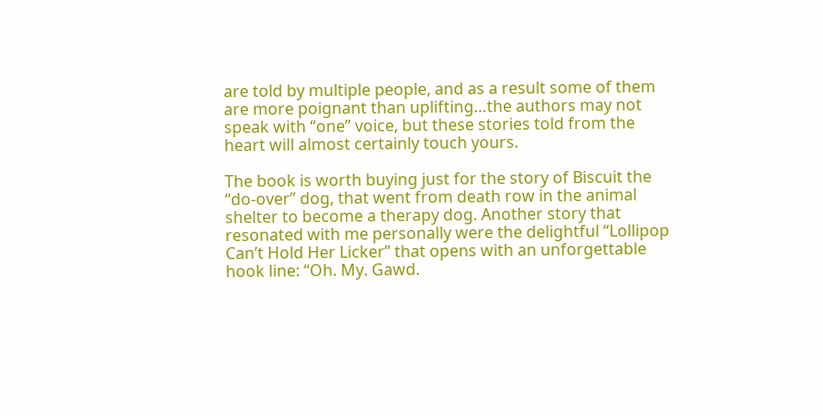are told by multiple people, and as a result some of them are more poignant than uplifting…the authors may not speak with “one” voice, but these stories told from the heart will almost certainly touch yours.

The book is worth buying just for the story of Biscuit the “do-over” dog, that went from death row in the animal shelter to become a therapy dog. Another story that resonated with me personally were the delightful “Lollipop Can’t Hold Her Licker” that opens with an unforgettable hook line: “Oh. My. Gawd.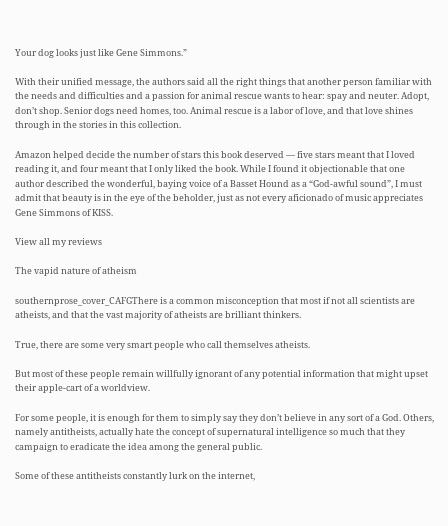Your dog looks just like Gene Simmons.”

With their unified message, the authors said all the right things that another person familiar with the needs and difficulties and a passion for animal rescue wants to hear: spay and neuter. Adopt, don’t shop. Senior dogs need homes, too. Animal rescue is a labor of love, and that love shines through in the stories in this collection.

Amazon helped decide the number of stars this book deserved — five stars meant that I loved reading it, and four meant that I only liked the book. While I found it objectionable that one author described the wonderful, baying voice of a Basset Hound as a “God-awful sound”, I must admit that beauty is in the eye of the beholder, just as not every aficionado of music appreciates Gene Simmons of KISS.

View all my reviews

The vapid nature of atheism

southernprose_cover_CAFGThere is a common misconception that most if not all scientists are atheists, and that the vast majority of atheists are brilliant thinkers.

True, there are some very smart people who call themselves atheists.

But most of these people remain willfully ignorant of any potential information that might upset their apple-cart of a worldview.

For some people, it is enough for them to simply say they don’t believe in any sort of a God. Others, namely antitheists, actually hate the concept of supernatural intelligence so much that they campaign to eradicate the idea among the general public.

Some of these antitheists constantly lurk on the internet,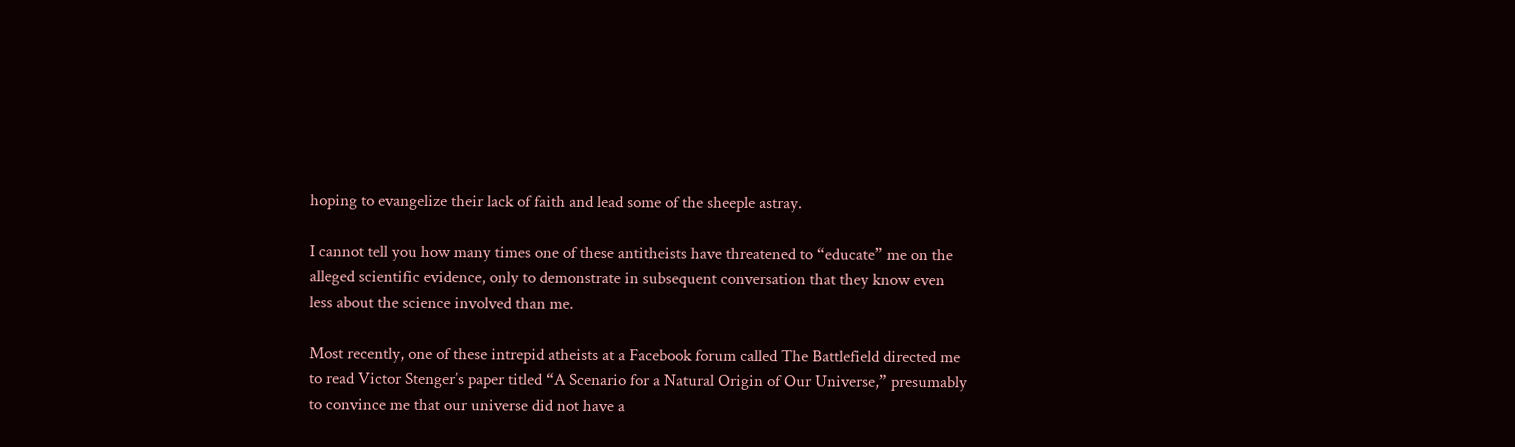hoping to evangelize their lack of faith and lead some of the sheeple astray.

I cannot tell you how many times one of these antitheists have threatened to “educate” me on the alleged scientific evidence, only to demonstrate in subsequent conversation that they know even less about the science involved than me.

Most recently, one of these intrepid atheists at a Facebook forum called The Battlefield directed me to read Victor Stenger’s paper titled “A Scenario for a Natural Origin of Our Universe,” presumably to convince me that our universe did not have a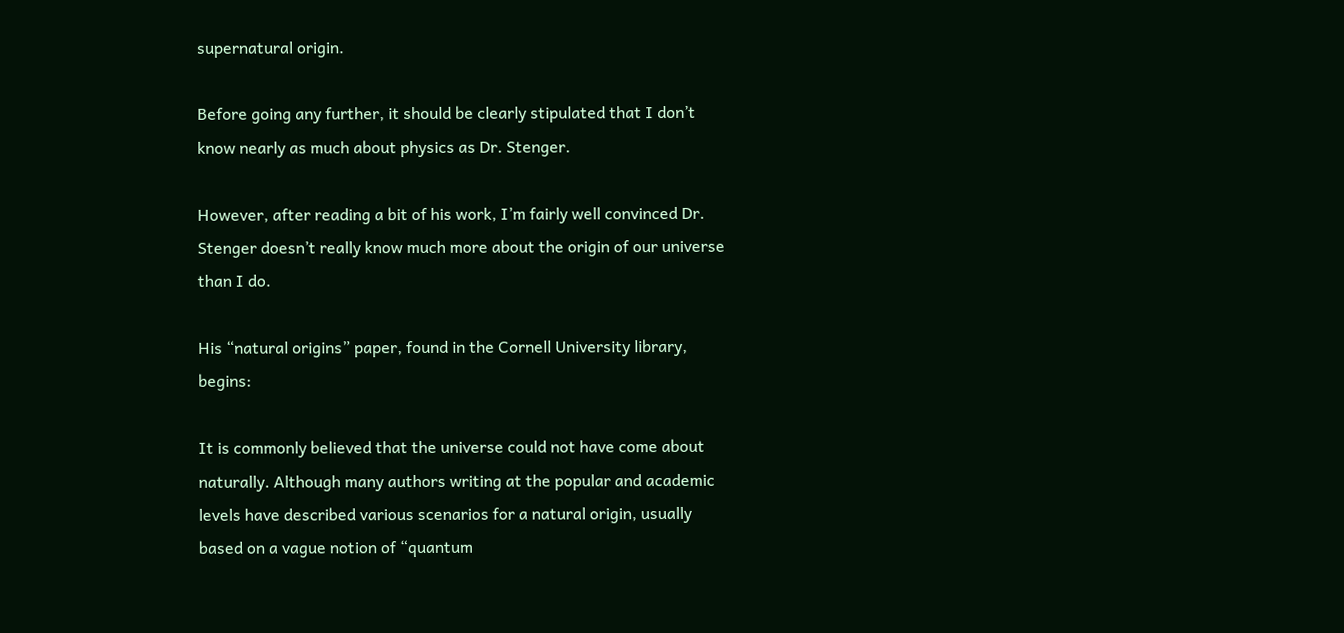supernatural origin.

Before going any further, it should be clearly stipulated that I don’t know nearly as much about physics as Dr. Stenger.

However, after reading a bit of his work, I’m fairly well convinced Dr. Stenger doesn’t really know much more about the origin of our universe than I do.

His “natural origins” paper, found in the Cornell University library, begins:

It is commonly believed that the universe could not have come about naturally. Although many authors writing at the popular and academic levels have described various scenarios for a natural origin, usually based on a vague notion of “quantum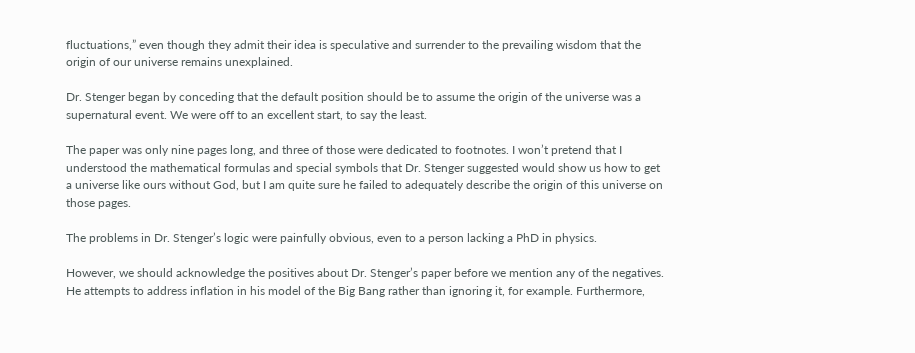fluctuations,” even though they admit their idea is speculative and surrender to the prevailing wisdom that the origin of our universe remains unexplained.

Dr. Stenger began by conceding that the default position should be to assume the origin of the universe was a supernatural event. We were off to an excellent start, to say the least.

The paper was only nine pages long, and three of those were dedicated to footnotes. I won’t pretend that I understood the mathematical formulas and special symbols that Dr. Stenger suggested would show us how to get a universe like ours without God, but I am quite sure he failed to adequately describe the origin of this universe on those pages.

The problems in Dr. Stenger’s logic were painfully obvious, even to a person lacking a PhD in physics.

However, we should acknowledge the positives about Dr. Stenger’s paper before we mention any of the negatives. He attempts to address inflation in his model of the Big Bang rather than ignoring it, for example. Furthermore,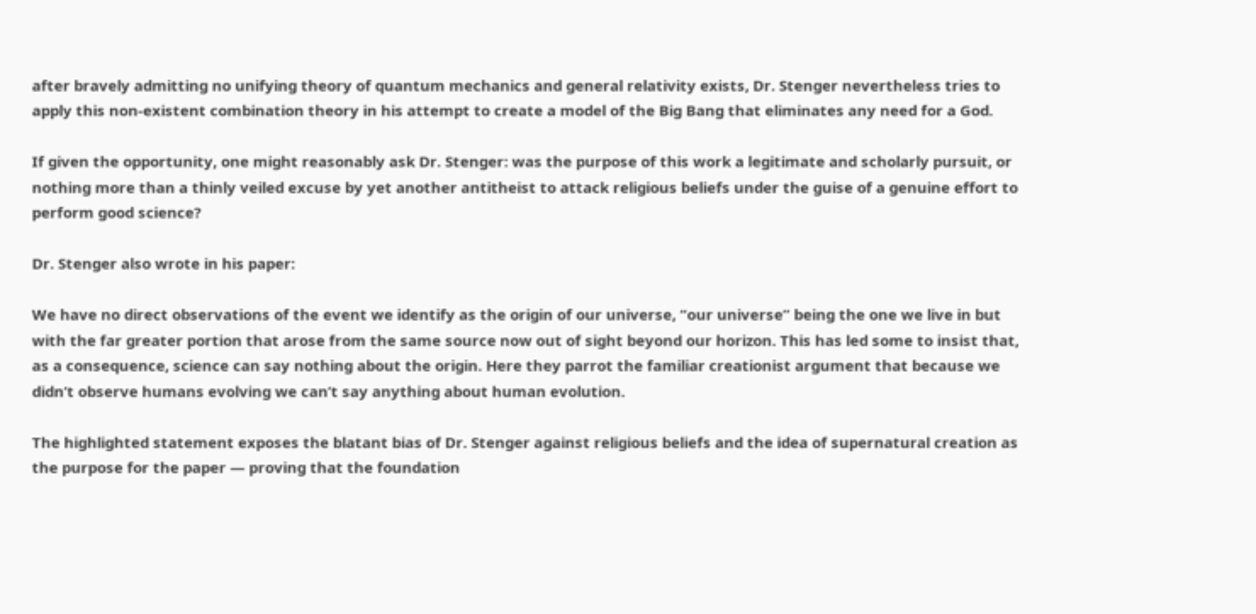after bravely admitting no unifying theory of quantum mechanics and general relativity exists, Dr. Stenger nevertheless tries to apply this non-existent combination theory in his attempt to create a model of the Big Bang that eliminates any need for a God.

If given the opportunity, one might reasonably ask Dr. Stenger: was the purpose of this work a legitimate and scholarly pursuit, or nothing more than a thinly veiled excuse by yet another antitheist to attack religious beliefs under the guise of a genuine effort to perform good science?

Dr. Stenger also wrote in his paper:

We have no direct observations of the event we identify as the origin of our universe, “our universe” being the one we live in but with the far greater portion that arose from the same source now out of sight beyond our horizon. This has led some to insist that, as a consequence, science can say nothing about the origin. Here they parrot the familiar creationist argument that because we didn’t observe humans evolving we can’t say anything about human evolution.

The highlighted statement exposes the blatant bias of Dr. Stenger against religious beliefs and the idea of supernatural creation as the purpose for the paper — proving that the foundation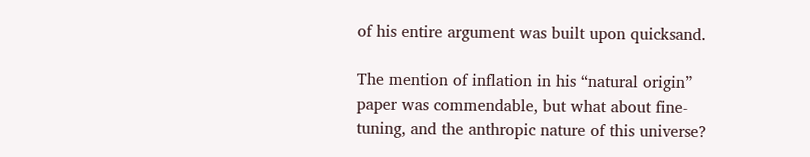of his entire argument was built upon quicksand.

The mention of inflation in his “natural origin” paper was commendable, but what about fine-tuning, and the anthropic nature of this universe?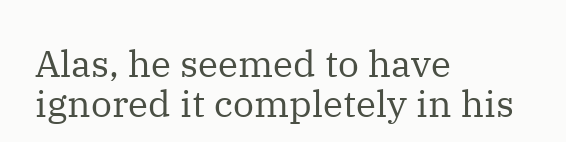Alas, he seemed to have ignored it completely in his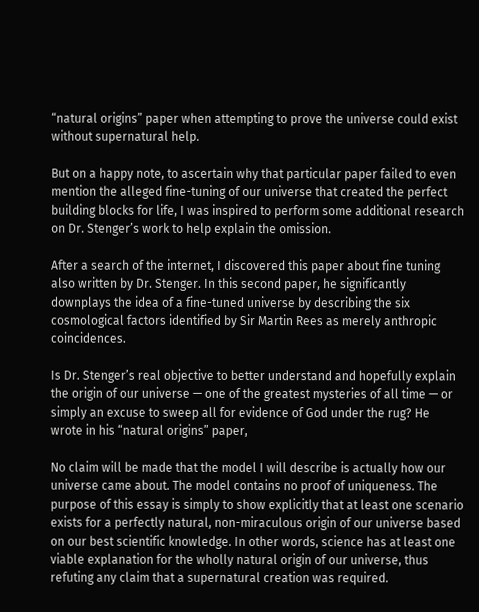“natural origins” paper when attempting to prove the universe could exist without supernatural help.

But on a happy note, to ascertain why that particular paper failed to even mention the alleged fine-tuning of our universe that created the perfect building blocks for life, I was inspired to perform some additional research on Dr. Stenger’s work to help explain the omission.

After a search of the internet, I discovered this paper about fine tuning also written by Dr. Stenger. In this second paper, he significantly downplays the idea of a fine-tuned universe by describing the six cosmological factors identified by Sir Martin Rees as merely anthropic coincidences.

Is Dr. Stenger’s real objective to better understand and hopefully explain the origin of our universe — one of the greatest mysteries of all time — or simply an excuse to sweep all for evidence of God under the rug? He wrote in his “natural origins” paper,

No claim will be made that the model I will describe is actually how our universe came about. The model contains no proof of uniqueness. The purpose of this essay is simply to show explicitly that at least one scenario exists for a perfectly natural, non-miraculous origin of our universe based on our best scientific knowledge. In other words, science has at least one viable explanation for the wholly natural origin of our universe, thus refuting any claim that a supernatural creation was required.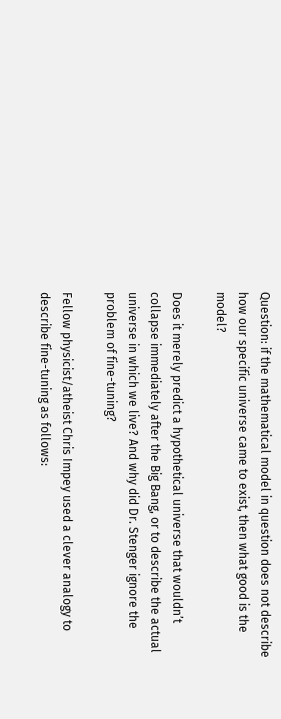Question: if the mathematical model in question does not describe how our specific universe came to exist, then what good is the model?

Does it merely predict a hypothetical universe that wouldn’t collapse immediately after the Big Bang, or to describe the actual universe in which we live? And why did Dr. Stenger ignore the problem of fine-tuning?

Fellow physicist/atheist Chris Impey used a clever analogy to describe fine-tuning as follows: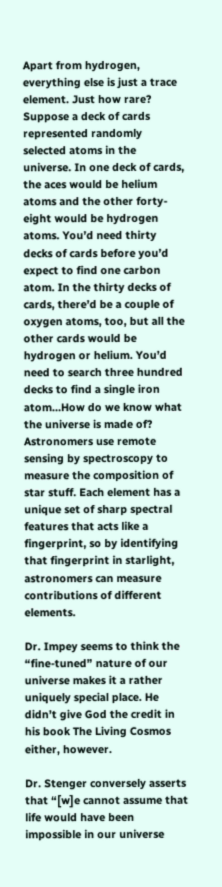Apart from hydrogen, everything else is just a trace element. Just how rare? Suppose a deck of cards represented randomly selected atoms in the universe. In one deck of cards, the aces would be helium atoms and the other forty-eight would be hydrogen atoms. You’d need thirty decks of cards before you’d expect to find one carbon atom. In the thirty decks of cards, there’d be a couple of oxygen atoms, too, but all the other cards would be hydrogen or helium. You’d need to search three hundred decks to find a single iron atom…How do we know what the universe is made of? Astronomers use remote sensing by spectroscopy to measure the composition of star stuff. Each element has a unique set of sharp spectral features that acts like a fingerprint, so by identifying that fingerprint in starlight, astronomers can measure contributions of different elements.

Dr. Impey seems to think the “fine-tuned” nature of our universe makes it a rather uniquely special place. He didn’t give God the credit in his book The Living Cosmos either, however.

Dr. Stenger conversely asserts that “[w]e cannot assume that life would have been impossible in our universe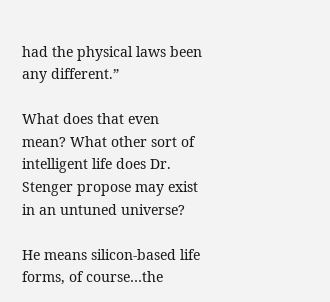had the physical laws been any different.”

What does that even mean? What other sort of intelligent life does Dr. Stenger propose may exist in an untuned universe?

He means silicon-based life forms, of course…the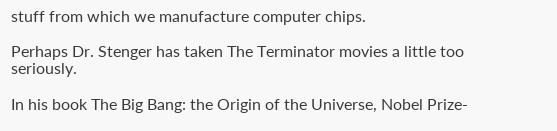stuff from which we manufacture computer chips.

Perhaps Dr. Stenger has taken The Terminator movies a little too seriously.

In his book The Big Bang: the Origin of the Universe, Nobel Prize-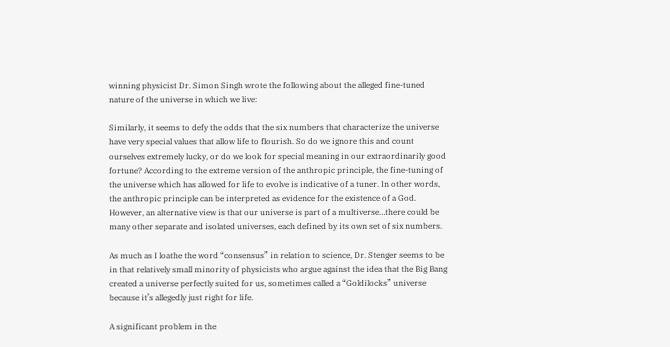winning physicist Dr. Simon Singh wrote the following about the alleged fine-tuned nature of the universe in which we live:

Similarly, it seems to defy the odds that the six numbers that characterize the universe have very special values that allow life to flourish. So do we ignore this and count ourselves extremely lucky, or do we look for special meaning in our extraordinarily good fortune? According to the extreme version of the anthropic principle, the fine-tuning of the universe which has allowed for life to evolve is indicative of a tuner. In other words, the anthropic principle can be interpreted as evidence for the existence of a God. However, an alternative view is that our universe is part of a multiverse…there could be many other separate and isolated universes, each defined by its own set of six numbers.

As much as I loathe the word “consensus” in relation to science, Dr. Stenger seems to be in that relatively small minority of physicists who argue against the idea that the Big Bang created a universe perfectly suited for us, sometimes called a “Goldilocks” universe because it’s allegedly just right for life.

A significant problem in the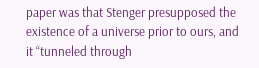paper was that Stenger presupposed the existence of a universe prior to ours, and it “tunneled through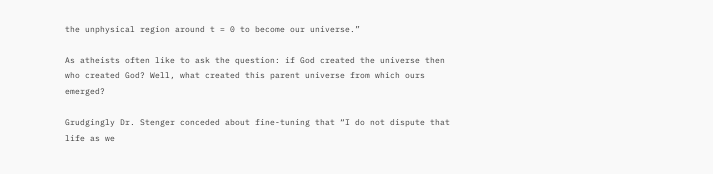the unphysical region around t = 0 to become our universe.”

As atheists often like to ask the question: if God created the universe then who created God? Well, what created this parent universe from which ours emerged?

Grudgingly Dr. Stenger conceded about fine-tuning that “I do not dispute that life as we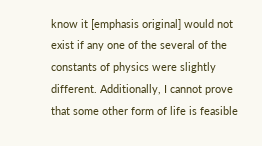know it [emphasis original] would not exist if any one of the several of the constants of physics were slightly different. Additionally, I cannot prove that some other form of life is feasible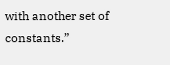with another set of constants.”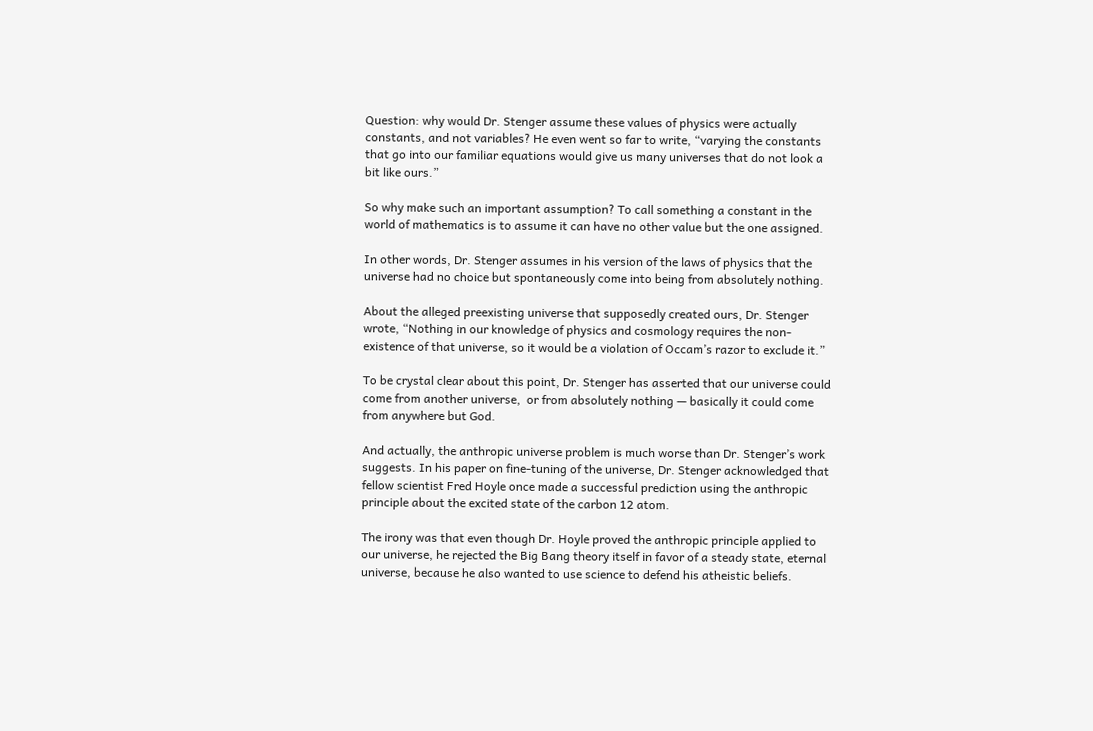Question: why would Dr. Stenger assume these values of physics were actually constants, and not variables? He even went so far to write, “varying the constants that go into our familiar equations would give us many universes that do not look a bit like ours.”

So why make such an important assumption? To call something a constant in the world of mathematics is to assume it can have no other value but the one assigned.

In other words, Dr. Stenger assumes in his version of the laws of physics that the universe had no choice but spontaneously come into being from absolutely nothing.

About the alleged preexisting universe that supposedly created ours, Dr. Stenger wrote, “Nothing in our knowledge of physics and cosmology requires the non-existence of that universe, so it would be a violation of Occam’s razor to exclude it.”

To be crystal clear about this point, Dr. Stenger has asserted that our universe could come from another universe,  or from absolutely nothing — basically it could come from anywhere but God.

And actually, the anthropic universe problem is much worse than Dr. Stenger’s work suggests. In his paper on fine-tuning of the universe, Dr. Stenger acknowledged that fellow scientist Fred Hoyle once made a successful prediction using the anthropic principle about the excited state of the carbon 12 atom.

The irony was that even though Dr. Hoyle proved the anthropic principle applied to our universe, he rejected the Big Bang theory itself in favor of a steady state, eternal universe, because he also wanted to use science to defend his atheistic beliefs.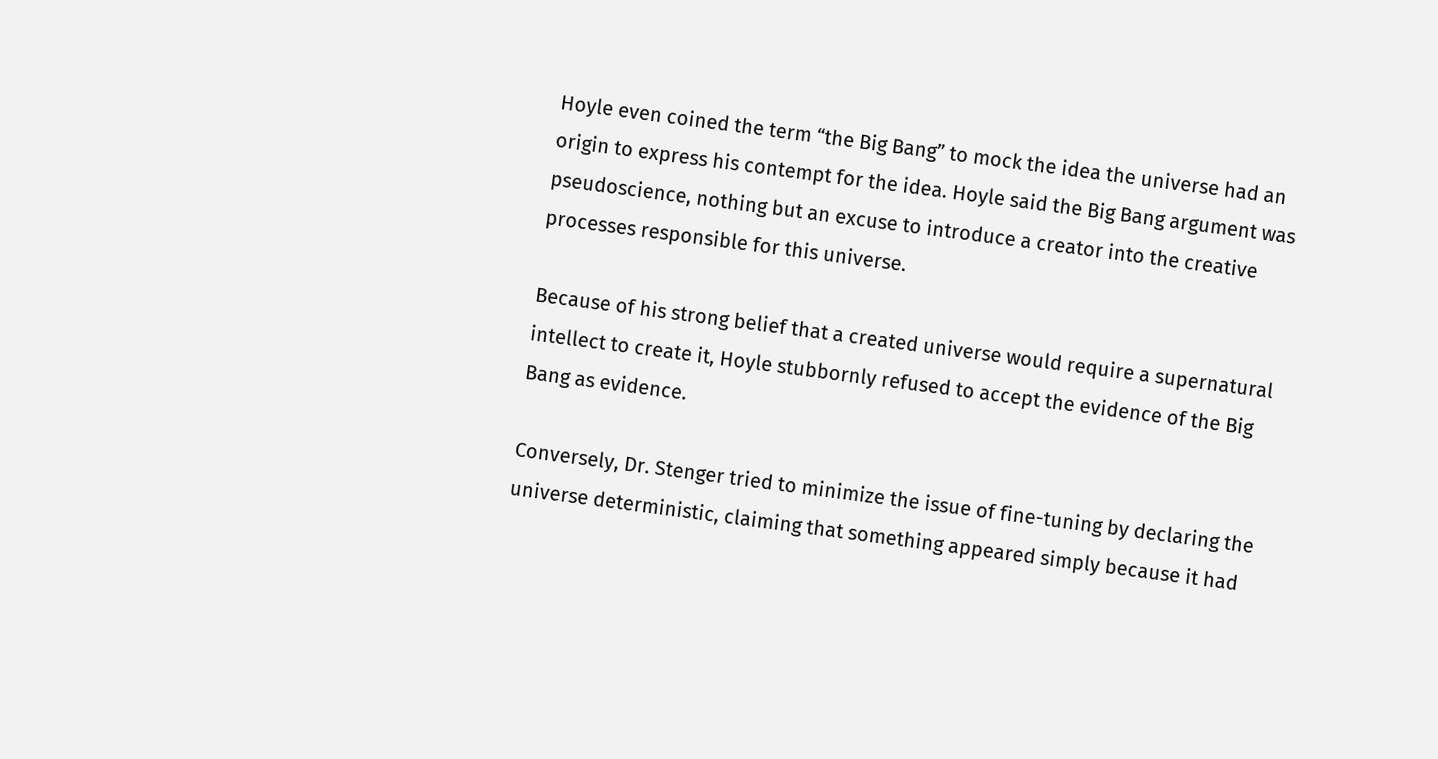Hoyle even coined the term “the Big Bang” to mock the idea the universe had an origin to express his contempt for the idea. Hoyle said the Big Bang argument was pseudoscience, nothing but an excuse to introduce a creator into the creative processes responsible for this universe.

Because of his strong belief that a created universe would require a supernatural intellect to create it, Hoyle stubbornly refused to accept the evidence of the Big Bang as evidence.

Conversely, Dr. Stenger tried to minimize the issue of fine-tuning by declaring the universe deterministic, claiming that something appeared simply because it had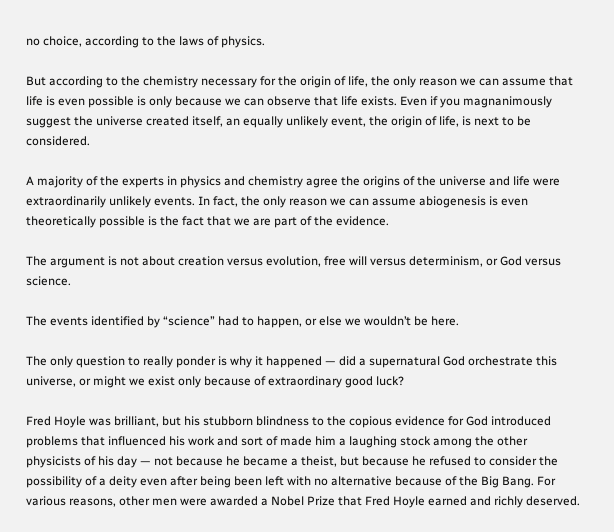no choice, according to the laws of physics.

But according to the chemistry necessary for the origin of life, the only reason we can assume that life is even possible is only because we can observe that life exists. Even if you magnanimously suggest the universe created itself, an equally unlikely event, the origin of life, is next to be considered.

A majority of the experts in physics and chemistry agree the origins of the universe and life were extraordinarily unlikely events. In fact, the only reason we can assume abiogenesis is even theoretically possible is the fact that we are part of the evidence.

The argument is not about creation versus evolution, free will versus determinism, or God versus science.

The events identified by “science” had to happen, or else we wouldn’t be here.

The only question to really ponder is why it happened — did a supernatural God orchestrate this universe, or might we exist only because of extraordinary good luck?

Fred Hoyle was brilliant, but his stubborn blindness to the copious evidence for God introduced problems that influenced his work and sort of made him a laughing stock among the other physicists of his day — not because he became a theist, but because he refused to consider the possibility of a deity even after being been left with no alternative because of the Big Bang. For various reasons, other men were awarded a Nobel Prize that Fred Hoyle earned and richly deserved.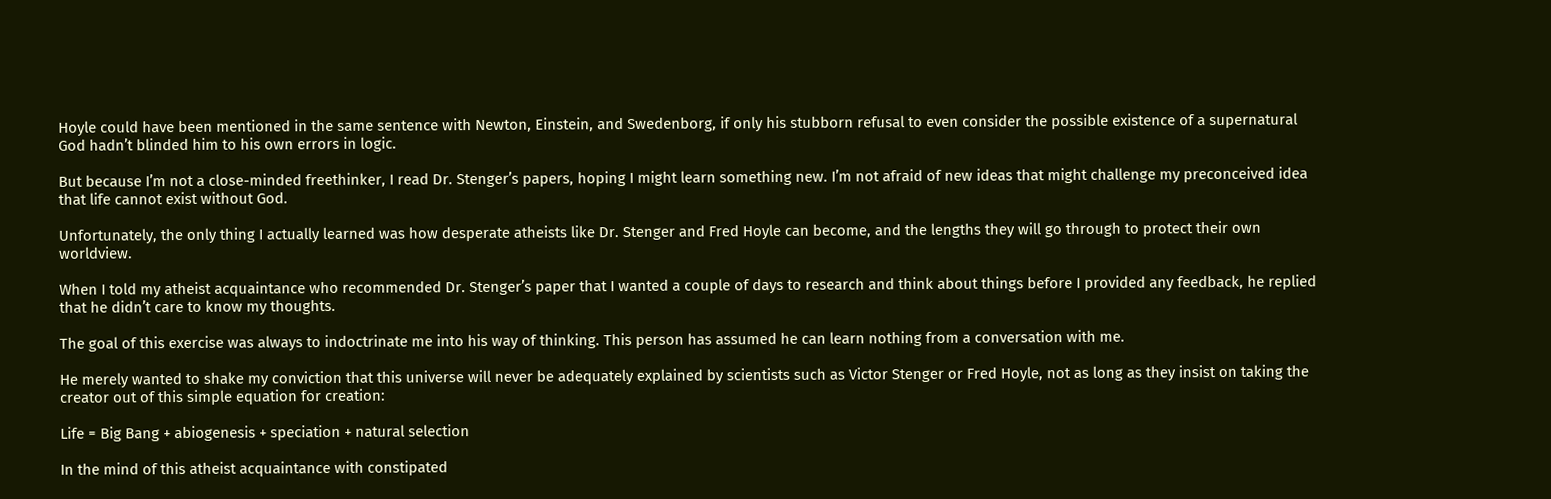Hoyle could have been mentioned in the same sentence with Newton, Einstein, and Swedenborg, if only his stubborn refusal to even consider the possible existence of a supernatural God hadn’t blinded him to his own errors in logic.

But because I’m not a close-minded freethinker, I read Dr. Stenger’s papers, hoping I might learn something new. I’m not afraid of new ideas that might challenge my preconceived idea that life cannot exist without God.

Unfortunately, the only thing I actually learned was how desperate atheists like Dr. Stenger and Fred Hoyle can become, and the lengths they will go through to protect their own worldview.

When I told my atheist acquaintance who recommended Dr. Stenger’s paper that I wanted a couple of days to research and think about things before I provided any feedback, he replied that he didn’t care to know my thoughts.

The goal of this exercise was always to indoctrinate me into his way of thinking. This person has assumed he can learn nothing from a conversation with me.

He merely wanted to shake my conviction that this universe will never be adequately explained by scientists such as Victor Stenger or Fred Hoyle, not as long as they insist on taking the creator out of this simple equation for creation:

Life = Big Bang + abiogenesis + speciation + natural selection

In the mind of this atheist acquaintance with constipated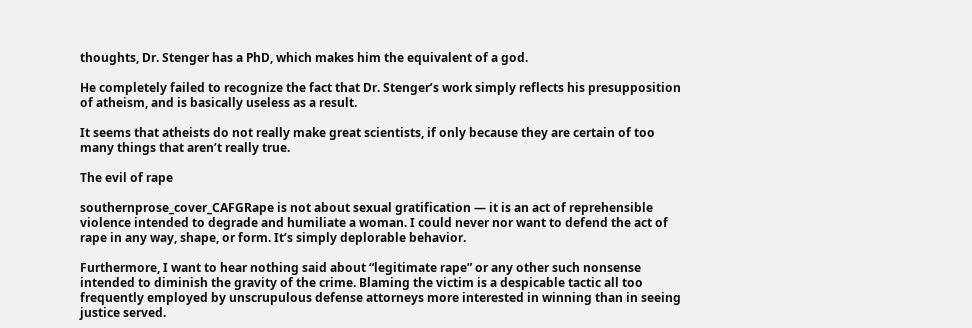thoughts, Dr. Stenger has a PhD, which makes him the equivalent of a god.

He completely failed to recognize the fact that Dr. Stenger’s work simply reflects his presupposition of atheism, and is basically useless as a result.

It seems that atheists do not really make great scientists, if only because they are certain of too many things that aren’t really true.

The evil of rape

southernprose_cover_CAFGRape is not about sexual gratification — it is an act of reprehensible violence intended to degrade and humiliate a woman. I could never nor want to defend the act of rape in any way, shape, or form. It’s simply deplorable behavior.

Furthermore, I want to hear nothing said about “legitimate rape” or any other such nonsense intended to diminish the gravity of the crime. Blaming the victim is a despicable tactic all too frequently employed by unscrupulous defense attorneys more interested in winning than in seeing justice served.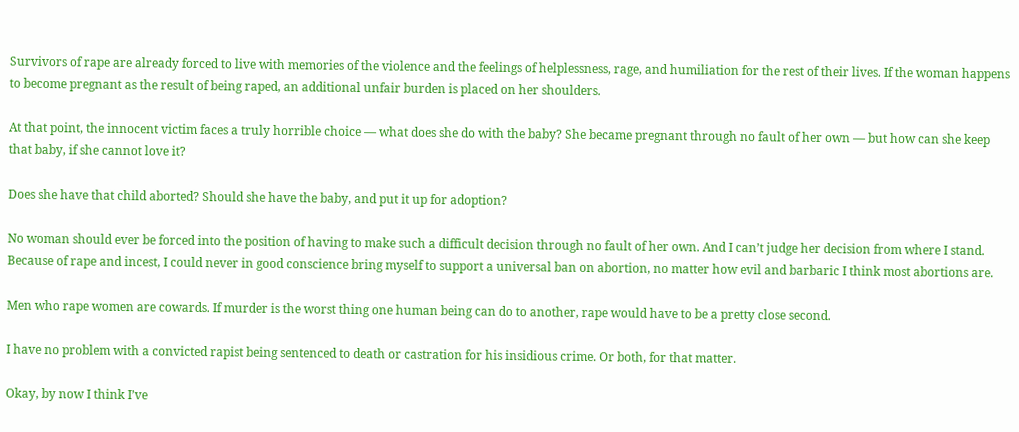Survivors of rape are already forced to live with memories of the violence and the feelings of helplessness, rage, and humiliation for the rest of their lives. If the woman happens to become pregnant as the result of being raped, an additional unfair burden is placed on her shoulders.

At that point, the innocent victim faces a truly horrible choice — what does she do with the baby? She became pregnant through no fault of her own — but how can she keep that baby, if she cannot love it?

Does she have that child aborted? Should she have the baby, and put it up for adoption?

No woman should ever be forced into the position of having to make such a difficult decision through no fault of her own. And I can’t judge her decision from where I stand. Because of rape and incest, I could never in good conscience bring myself to support a universal ban on abortion, no matter how evil and barbaric I think most abortions are.

Men who rape women are cowards. If murder is the worst thing one human being can do to another, rape would have to be a pretty close second.

I have no problem with a convicted rapist being sentenced to death or castration for his insidious crime. Or both, for that matter.

Okay, by now I think I’ve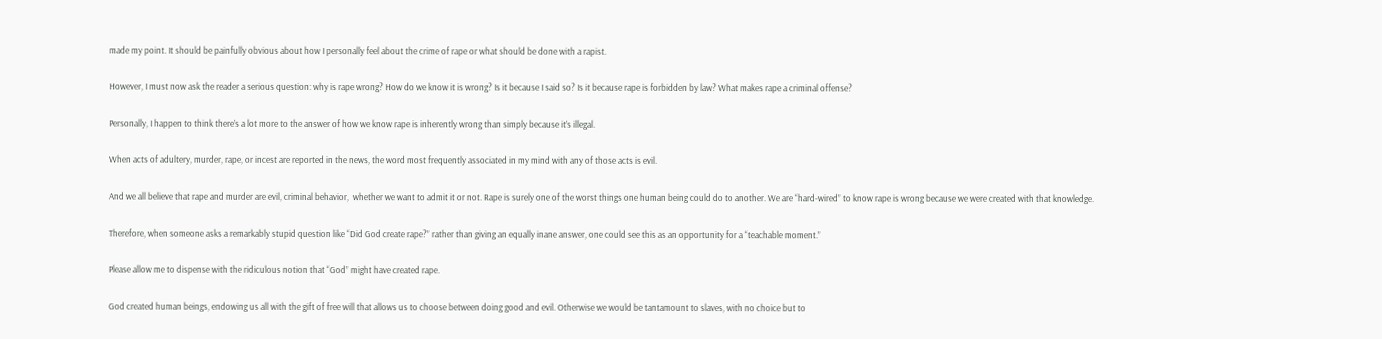made my point. It should be painfully obvious about how I personally feel about the crime of rape or what should be done with a rapist.

However, I must now ask the reader a serious question: why is rape wrong? How do we know it is wrong? Is it because I said so? Is it because rape is forbidden by law? What makes rape a criminal offense?

Personally, I happen to think there’s a lot more to the answer of how we know rape is inherently wrong than simply because it’s illegal.

When acts of adultery, murder, rape, or incest are reported in the news, the word most frequently associated in my mind with any of those acts is evil.

And we all believe that rape and murder are evil, criminal behavior,  whether we want to admit it or not. Rape is surely one of the worst things one human being could do to another. We are “hard-wired” to know rape is wrong because we were created with that knowledge.

Therefore, when someone asks a remarkably stupid question like “Did God create rape?” rather than giving an equally inane answer, one could see this as an opportunity for a “teachable moment.”

Please allow me to dispense with the ridiculous notion that “God” might have created rape.

God created human beings, endowing us all with the gift of free will that allows us to choose between doing good and evil. Otherwise we would be tantamount to slaves, with no choice but to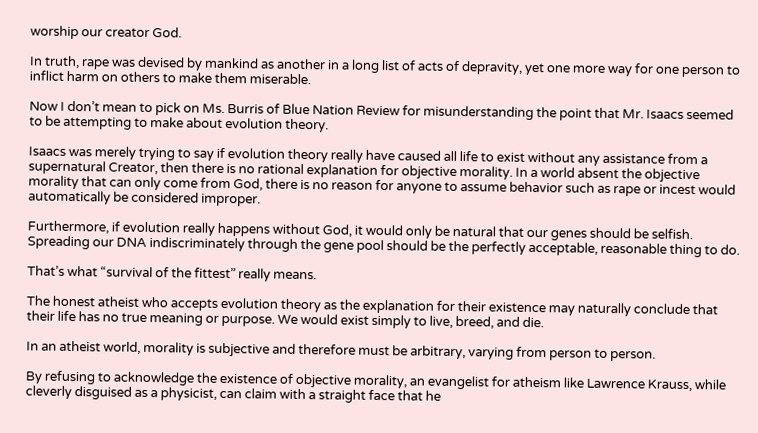worship our creator God.

In truth, rape was devised by mankind as another in a long list of acts of depravity, yet one more way for one person to inflict harm on others to make them miserable.

Now I don’t mean to pick on Ms. Burris of Blue Nation Review for misunderstanding the point that Mr. Isaacs seemed to be attempting to make about evolution theory.

Isaacs was merely trying to say if evolution theory really have caused all life to exist without any assistance from a supernatural Creator, then there is no rational explanation for objective morality. In a world absent the objective morality that can only come from God, there is no reason for anyone to assume behavior such as rape or incest would automatically be considered improper.

Furthermore, if evolution really happens without God, it would only be natural that our genes should be selfish. Spreading our DNA indiscriminately through the gene pool should be the perfectly acceptable, reasonable thing to do.

That’s what “survival of the fittest” really means.

The honest atheist who accepts evolution theory as the explanation for their existence may naturally conclude that their life has no true meaning or purpose. We would exist simply to live, breed, and die.

In an atheist world, morality is subjective and therefore must be arbitrary, varying from person to person.

By refusing to acknowledge the existence of objective morality, an evangelist for atheism like Lawrence Krauss, while cleverly disguised as a physicist, can claim with a straight face that he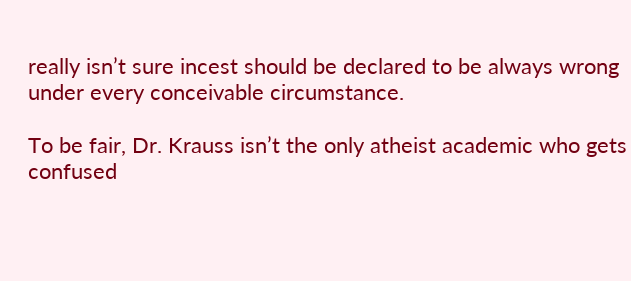really isn’t sure incest should be declared to be always wrong under every conceivable circumstance.

To be fair, Dr. Krauss isn’t the only atheist academic who gets confused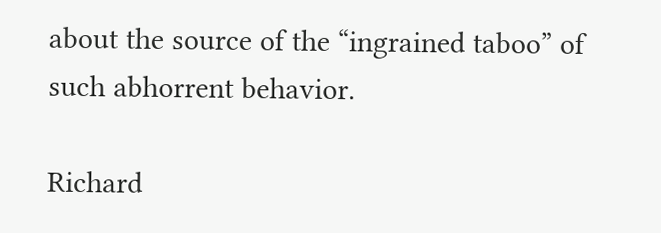about the source of the “ingrained taboo” of such abhorrent behavior.

Richard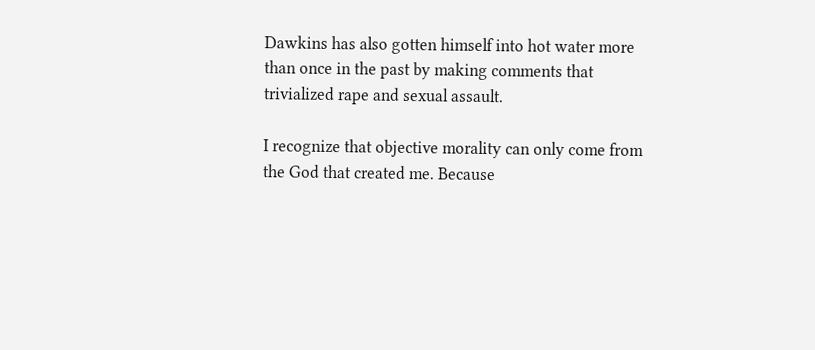Dawkins has also gotten himself into hot water more than once in the past by making comments that trivialized rape and sexual assault.

I recognize that objective morality can only come from the God that created me. Because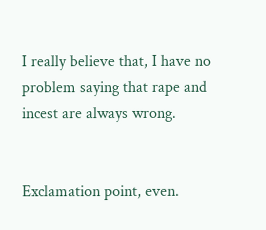I really believe that, I have no problem saying that rape and incest are always wrong.


Exclamation point, even.